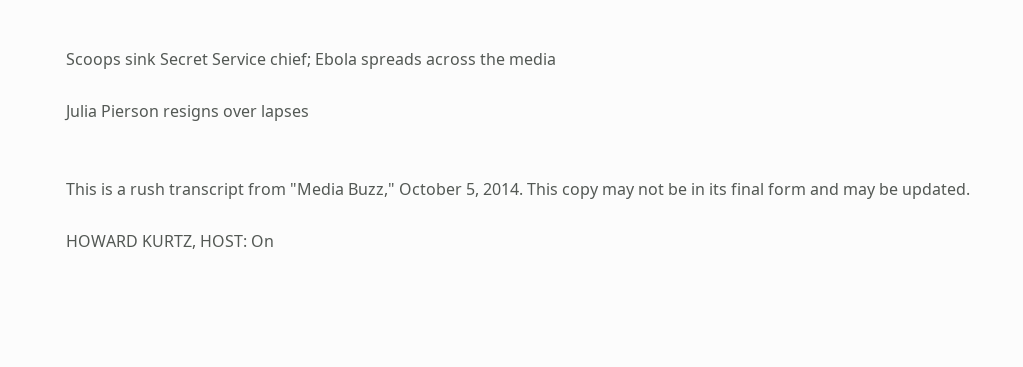Scoops sink Secret Service chief; Ebola spreads across the media

Julia Pierson resigns over lapses


This is a rush transcript from "Media Buzz," October 5, 2014. This copy may not be in its final form and may be updated.

HOWARD KURTZ, HOST: On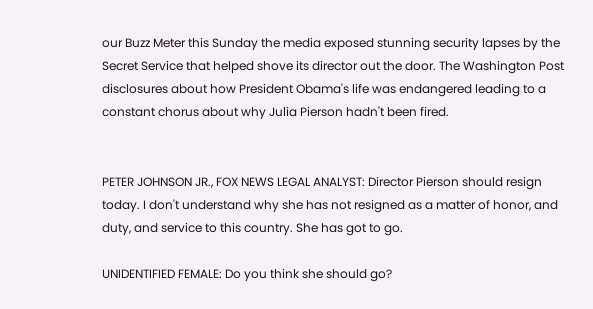our Buzz Meter this Sunday the media exposed stunning security lapses by the Secret Service that helped shove its director out the door. The Washington Post disclosures about how President Obama's life was endangered leading to a constant chorus about why Julia Pierson hadn't been fired.


PETER JOHNSON JR., FOX NEWS LEGAL ANALYST: Director Pierson should resign today. I don't understand why she has not resigned as a matter of honor, and duty, and service to this country. She has got to go.

UNIDENTIFIED FEMALE: Do you think she should go?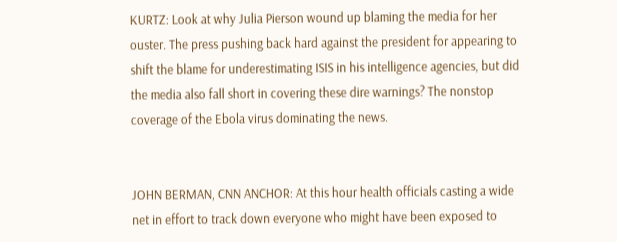KURTZ: Look at why Julia Pierson wound up blaming the media for her ouster. The press pushing back hard against the president for appearing to shift the blame for underestimating ISIS in his intelligence agencies, but did the media also fall short in covering these dire warnings? The nonstop coverage of the Ebola virus dominating the news.


JOHN BERMAN, CNN ANCHOR: At this hour health officials casting a wide net in effort to track down everyone who might have been exposed to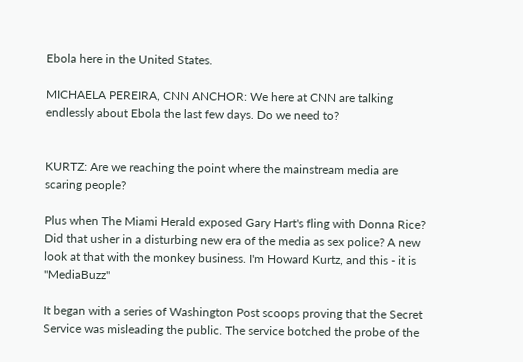Ebola here in the United States.

MICHAELA PEREIRA, CNN ANCHOR: We here at CNN are talking endlessly about Ebola the last few days. Do we need to?


KURTZ: Are we reaching the point where the mainstream media are scaring people?

Plus when The Miami Herald exposed Gary Hart's fling with Donna Rice? Did that usher in a disturbing new era of the media as sex police? A new look at that with the monkey business. I'm Howard Kurtz, and this - it is "MediaBuzz"

It began with a series of Washington Post scoops proving that the Secret Service was misleading the public. The service botched the probe of the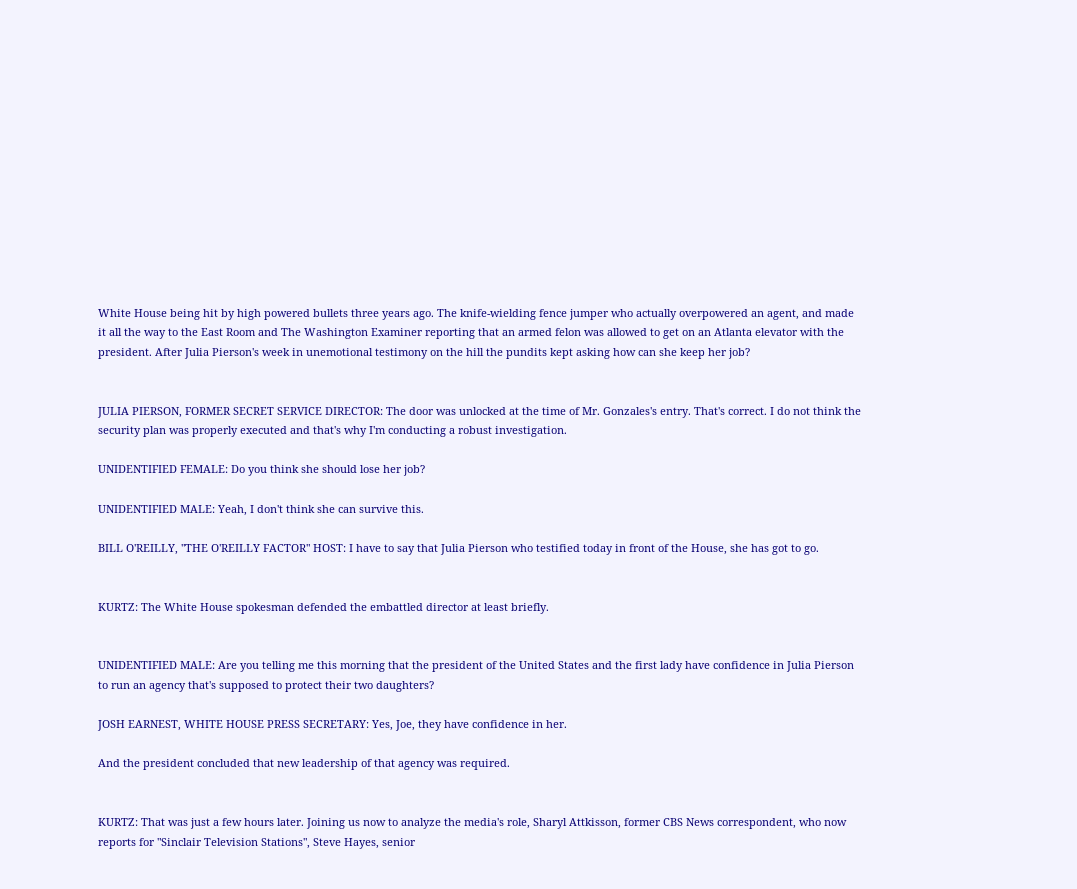White House being hit by high powered bullets three years ago. The knife-wielding fence jumper who actually overpowered an agent, and made it all the way to the East Room and The Washington Examiner reporting that an armed felon was allowed to get on an Atlanta elevator with the president. After Julia Pierson's week in unemotional testimony on the hill the pundits kept asking how can she keep her job?


JULIA PIERSON, FORMER SECRET SERVICE DIRECTOR: The door was unlocked at the time of Mr. Gonzales's entry. That's correct. I do not think the security plan was properly executed and that's why I'm conducting a robust investigation.

UNIDENTIFIED FEMALE: Do you think she should lose her job?

UNIDENTIFIED MALE: Yeah, I don't think she can survive this.

BILL O'REILLY, "THE O'REILLY FACTOR" HOST: I have to say that Julia Pierson who testified today in front of the House, she has got to go.


KURTZ: The White House spokesman defended the embattled director at least briefly.


UNIDENTIFIED MALE: Are you telling me this morning that the president of the United States and the first lady have confidence in Julia Pierson to run an agency that's supposed to protect their two daughters?

JOSH EARNEST, WHITE HOUSE PRESS SECRETARY: Yes, Joe, they have confidence in her.

And the president concluded that new leadership of that agency was required.


KURTZ: That was just a few hours later. Joining us now to analyze the media's role, Sharyl Attkisson, former CBS News correspondent, who now reports for "Sinclair Television Stations", Steve Hayes, senior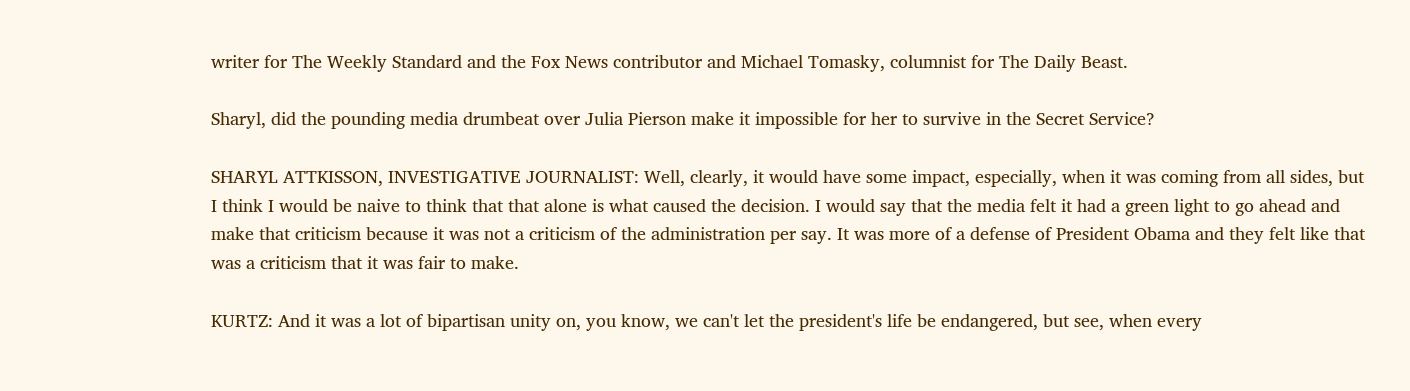writer for The Weekly Standard and the Fox News contributor and Michael Tomasky, columnist for The Daily Beast.

Sharyl, did the pounding media drumbeat over Julia Pierson make it impossible for her to survive in the Secret Service?

SHARYL ATTKISSON, INVESTIGATIVE JOURNALIST: Well, clearly, it would have some impact, especially, when it was coming from all sides, but I think I would be naive to think that that alone is what caused the decision. I would say that the media felt it had a green light to go ahead and make that criticism because it was not a criticism of the administration per say. It was more of a defense of President Obama and they felt like that was a criticism that it was fair to make.

KURTZ: And it was a lot of bipartisan unity on, you know, we can't let the president's life be endangered, but see, when every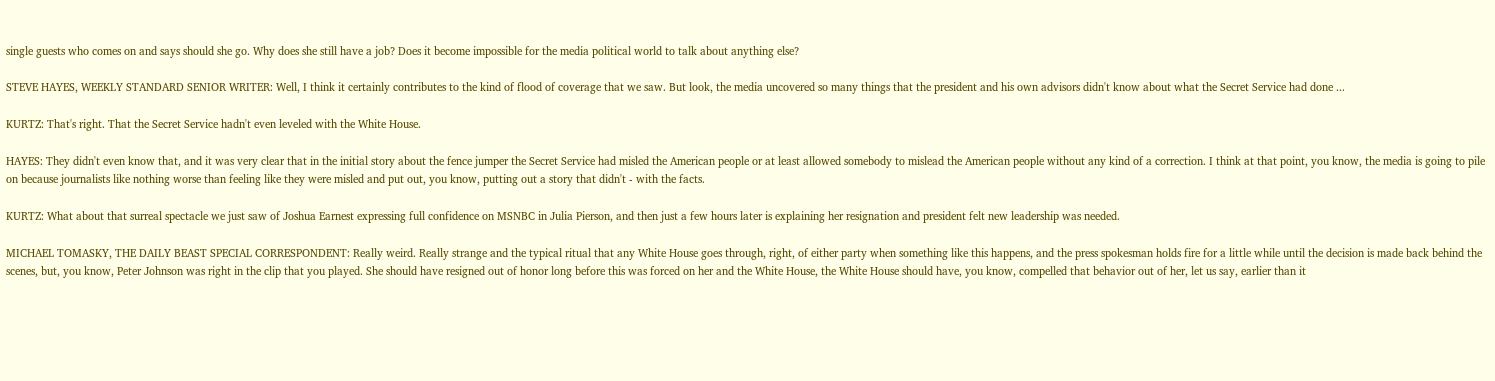single guests who comes on and says should she go. Why does she still have a job? Does it become impossible for the media political world to talk about anything else?

STEVE HAYES, WEEKLY STANDARD SENIOR WRITER: Well, I think it certainly contributes to the kind of flood of coverage that we saw. But look, the media uncovered so many things that the president and his own advisors didn't know about what the Secret Service had done ...

KURTZ: That's right. That the Secret Service hadn't even leveled with the White House.

HAYES: They didn't even know that, and it was very clear that in the initial story about the fence jumper the Secret Service had misled the American people or at least allowed somebody to mislead the American people without any kind of a correction. I think at that point, you know, the media is going to pile on because journalists like nothing worse than feeling like they were misled and put out, you know, putting out a story that didn't - with the facts.

KURTZ: What about that surreal spectacle we just saw of Joshua Earnest expressing full confidence on MSNBC in Julia Pierson, and then just a few hours later is explaining her resignation and president felt new leadership was needed.

MICHAEL TOMASKY, THE DAILY BEAST SPECIAL CORRESPONDENT: Really weird. Really strange and the typical ritual that any White House goes through, right, of either party when something like this happens, and the press spokesman holds fire for a little while until the decision is made back behind the scenes, but, you know, Peter Johnson was right in the clip that you played. She should have resigned out of honor long before this was forced on her and the White House, the White House should have, you know, compelled that behavior out of her, let us say, earlier than it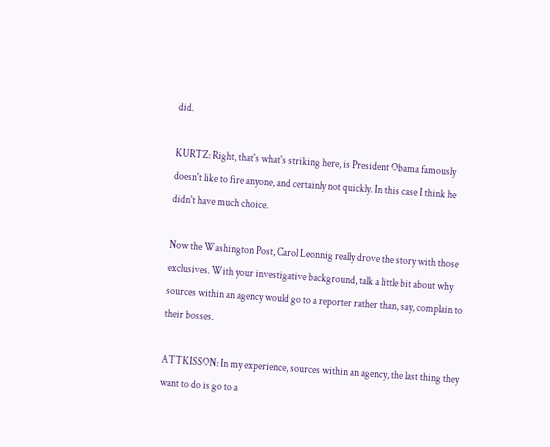did.

KURTZ: Right, that's what's striking here, is President Obama famously doesn't like to fire anyone, and certainly not quickly. In this case I think he didn't have much choice.

Now the Washington Post, Carol Leonnig really drove the story with those exclusives. With your investigative background, talk a little bit about why sources within an agency would go to a reporter rather than, say, complain to their bosses.

ATTKISSON: In my experience, sources within an agency, the last thing they want to do is go to a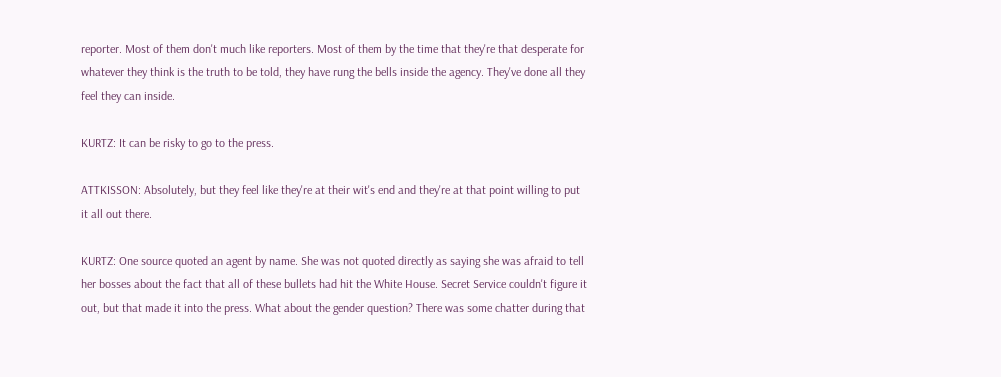reporter. Most of them don't much like reporters. Most of them by the time that they're that desperate for whatever they think is the truth to be told, they have rung the bells inside the agency. They've done all they feel they can inside.

KURTZ: It can be risky to go to the press.

ATTKISSON: Absolutely, but they feel like they're at their wit's end and they're at that point willing to put it all out there.

KURTZ: One source quoted an agent by name. She was not quoted directly as saying she was afraid to tell her bosses about the fact that all of these bullets had hit the White House. Secret Service couldn't figure it out, but that made it into the press. What about the gender question? There was some chatter during that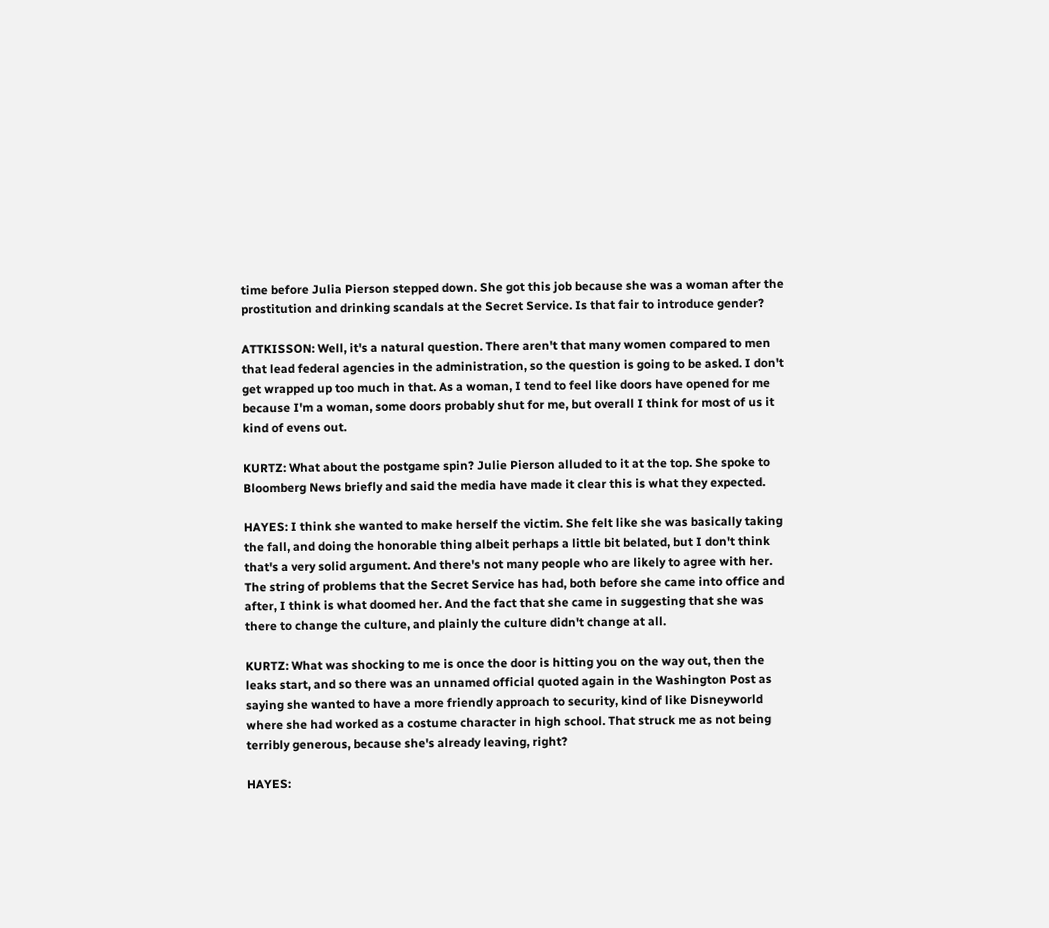time before Julia Pierson stepped down. She got this job because she was a woman after the prostitution and drinking scandals at the Secret Service. Is that fair to introduce gender?

ATTKISSON: Well, it's a natural question. There aren't that many women compared to men that lead federal agencies in the administration, so the question is going to be asked. I don't get wrapped up too much in that. As a woman, I tend to feel like doors have opened for me because I'm a woman, some doors probably shut for me, but overall I think for most of us it kind of evens out.

KURTZ: What about the postgame spin? Julie Pierson alluded to it at the top. She spoke to Bloomberg News briefly and said the media have made it clear this is what they expected.

HAYES: I think she wanted to make herself the victim. She felt like she was basically taking the fall, and doing the honorable thing albeit perhaps a little bit belated, but I don't think that's a very solid argument. And there's not many people who are likely to agree with her. The string of problems that the Secret Service has had, both before she came into office and after, I think is what doomed her. And the fact that she came in suggesting that she was there to change the culture, and plainly the culture didn't change at all.

KURTZ: What was shocking to me is once the door is hitting you on the way out, then the leaks start, and so there was an unnamed official quoted again in the Washington Post as saying she wanted to have a more friendly approach to security, kind of like Disneyworld where she had worked as a costume character in high school. That struck me as not being terribly generous, because she's already leaving, right?

HAYES: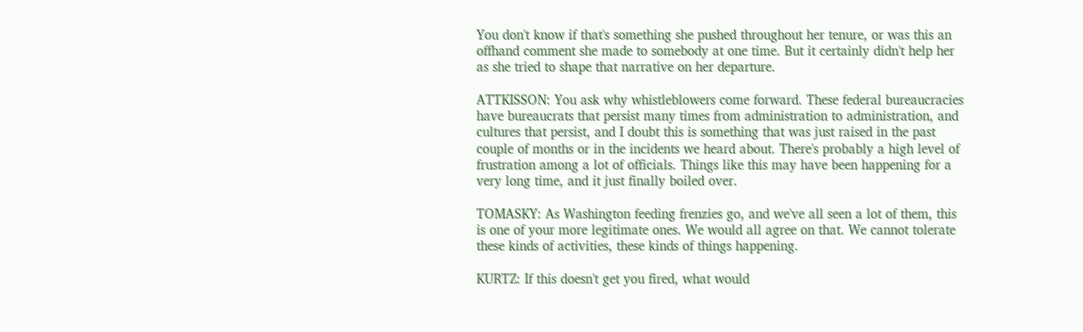You don't know if that's something she pushed throughout her tenure, or was this an offhand comment she made to somebody at one time. But it certainly didn't help her as she tried to shape that narrative on her departure.

ATTKISSON: You ask why whistleblowers come forward. These federal bureaucracies have bureaucrats that persist many times from administration to administration, and cultures that persist, and I doubt this is something that was just raised in the past couple of months or in the incidents we heard about. There's probably a high level of frustration among a lot of officials. Things like this may have been happening for a very long time, and it just finally boiled over.

TOMASKY: As Washington feeding frenzies go, and we've all seen a lot of them, this is one of your more legitimate ones. We would all agree on that. We cannot tolerate these kinds of activities, these kinds of things happening.

KURTZ: If this doesn't get you fired, what would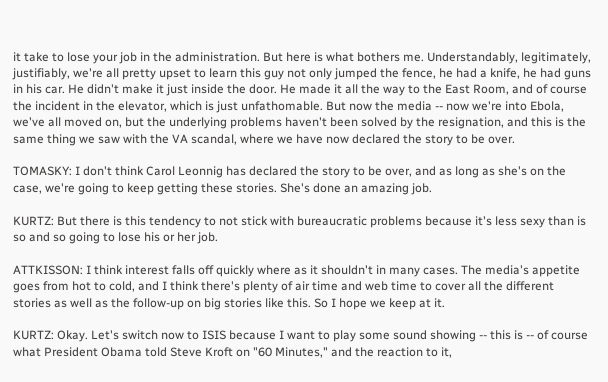it take to lose your job in the administration. But here is what bothers me. Understandably, legitimately, justifiably, we're all pretty upset to learn this guy not only jumped the fence, he had a knife, he had guns in his car. He didn't make it just inside the door. He made it all the way to the East Room, and of course the incident in the elevator, which is just unfathomable. But now the media -- now we're into Ebola, we've all moved on, but the underlying problems haven't been solved by the resignation, and this is the same thing we saw with the VA scandal, where we have now declared the story to be over.

TOMASKY: I don't think Carol Leonnig has declared the story to be over, and as long as she's on the case, we're going to keep getting these stories. She's done an amazing job.

KURTZ: But there is this tendency to not stick with bureaucratic problems because it's less sexy than is so and so going to lose his or her job.

ATTKISSON: I think interest falls off quickly where as it shouldn't in many cases. The media's appetite goes from hot to cold, and I think there's plenty of air time and web time to cover all the different stories as well as the follow-up on big stories like this. So I hope we keep at it.

KURTZ: Okay. Let's switch now to ISIS because I want to play some sound showing -- this is -- of course what President Obama told Steve Kroft on "60 Minutes," and the reaction to it,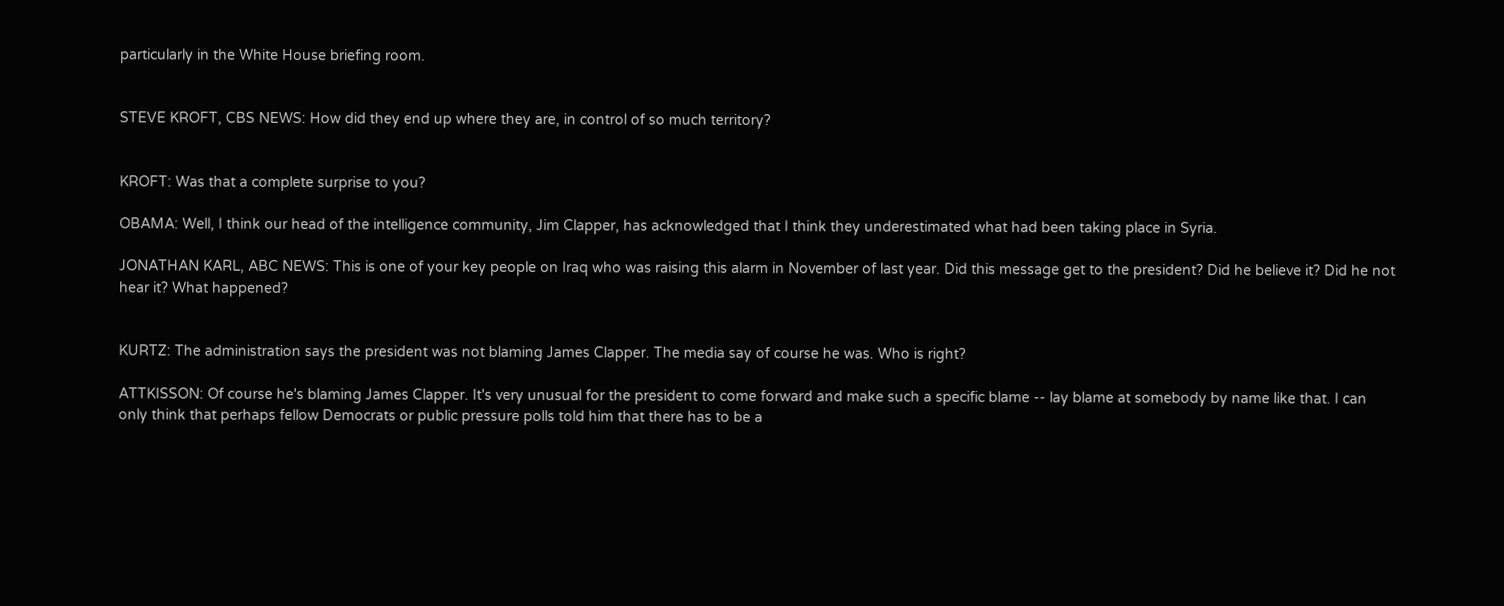particularly in the White House briefing room.


STEVE KROFT, CBS NEWS: How did they end up where they are, in control of so much territory?


KROFT: Was that a complete surprise to you?

OBAMA: Well, I think our head of the intelligence community, Jim Clapper, has acknowledged that I think they underestimated what had been taking place in Syria.

JONATHAN KARL, ABC NEWS: This is one of your key people on Iraq who was raising this alarm in November of last year. Did this message get to the president? Did he believe it? Did he not hear it? What happened?


KURTZ: The administration says the president was not blaming James Clapper. The media say of course he was. Who is right?

ATTKISSON: Of course he's blaming James Clapper. It's very unusual for the president to come forward and make such a specific blame -- lay blame at somebody by name like that. I can only think that perhaps fellow Democrats or public pressure polls told him that there has to be a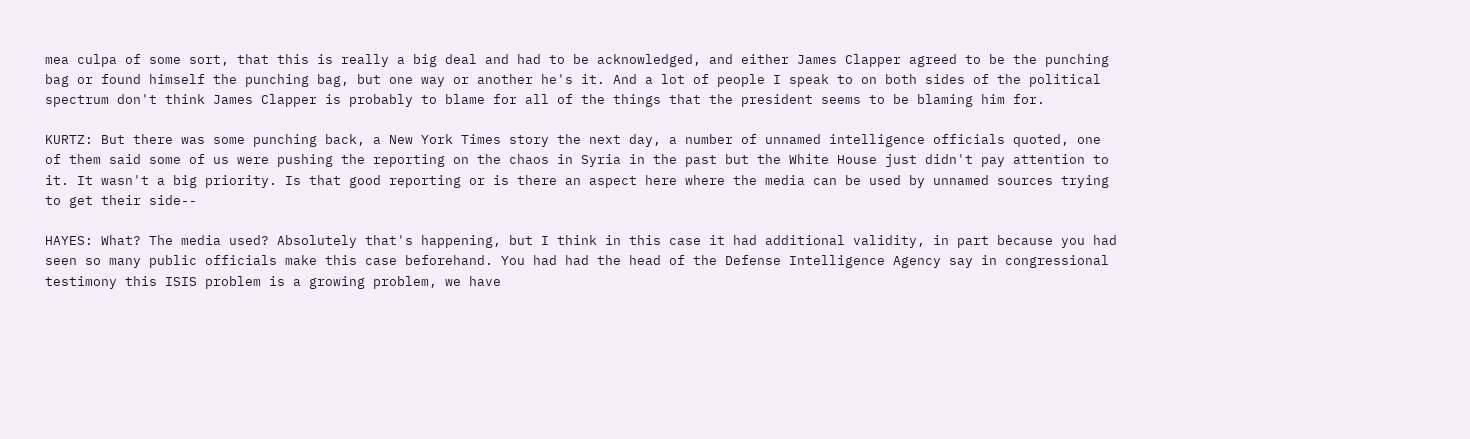mea culpa of some sort, that this is really a big deal and had to be acknowledged, and either James Clapper agreed to be the punching bag or found himself the punching bag, but one way or another he's it. And a lot of people I speak to on both sides of the political spectrum don't think James Clapper is probably to blame for all of the things that the president seems to be blaming him for.

KURTZ: But there was some punching back, a New York Times story the next day, a number of unnamed intelligence officials quoted, one of them said some of us were pushing the reporting on the chaos in Syria in the past but the White House just didn't pay attention to it. It wasn't a big priority. Is that good reporting or is there an aspect here where the media can be used by unnamed sources trying to get their side--

HAYES: What? The media used? Absolutely that's happening, but I think in this case it had additional validity, in part because you had seen so many public officials make this case beforehand. You had had the head of the Defense Intelligence Agency say in congressional testimony this ISIS problem is a growing problem, we have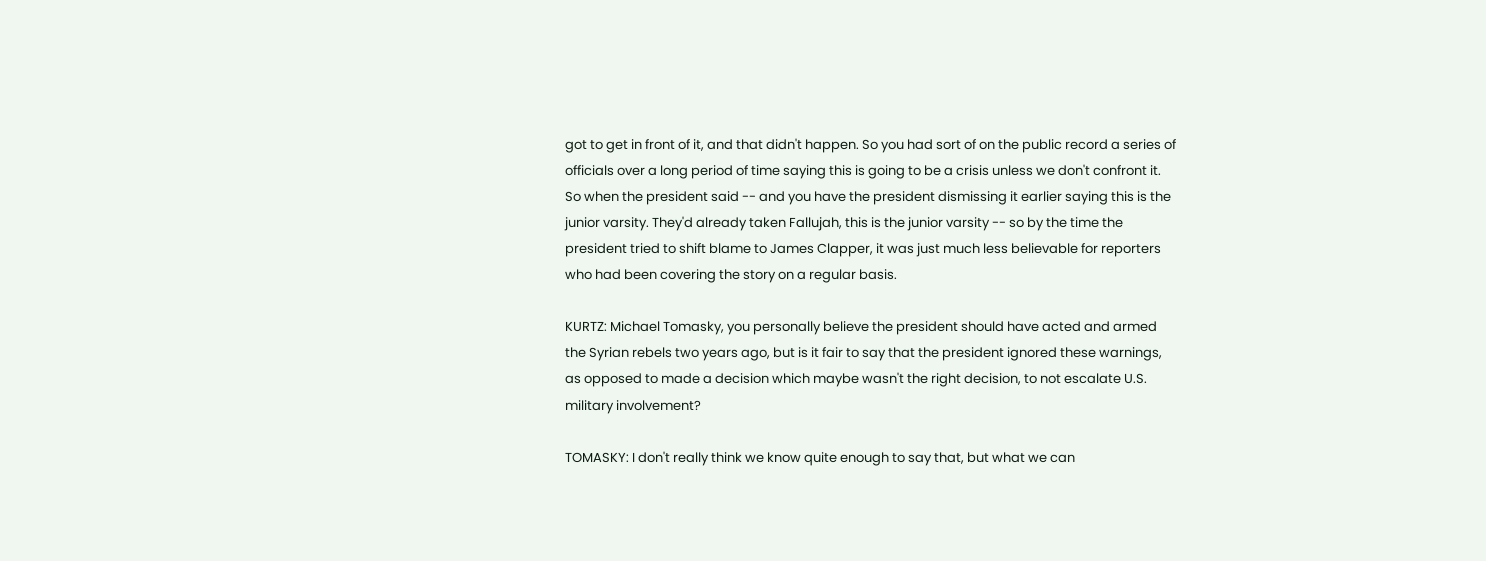got to get in front of it, and that didn't happen. So you had sort of on the public record a series of officials over a long period of time saying this is going to be a crisis unless we don't confront it. So when the president said -- and you have the president dismissing it earlier saying this is the junior varsity. They'd already taken Fallujah, this is the junior varsity -- so by the time the president tried to shift blame to James Clapper, it was just much less believable for reporters who had been covering the story on a regular basis.

KURTZ: Michael Tomasky, you personally believe the president should have acted and armed the Syrian rebels two years ago, but is it fair to say that the president ignored these warnings, as opposed to made a decision which maybe wasn't the right decision, to not escalate U.S. military involvement?

TOMASKY: I don't really think we know quite enough to say that, but what we can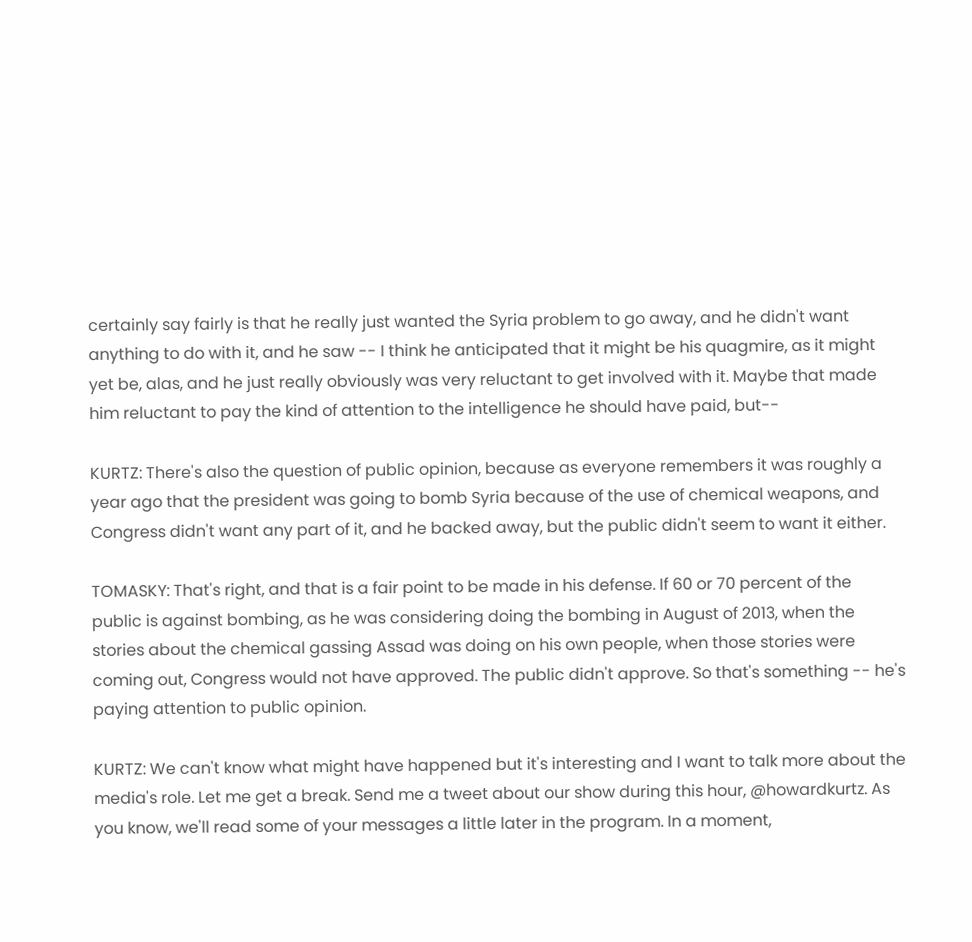certainly say fairly is that he really just wanted the Syria problem to go away, and he didn't want anything to do with it, and he saw -- I think he anticipated that it might be his quagmire, as it might yet be, alas, and he just really obviously was very reluctant to get involved with it. Maybe that made him reluctant to pay the kind of attention to the intelligence he should have paid, but--

KURTZ: There's also the question of public opinion, because as everyone remembers it was roughly a year ago that the president was going to bomb Syria because of the use of chemical weapons, and Congress didn't want any part of it, and he backed away, but the public didn't seem to want it either.

TOMASKY: That's right, and that is a fair point to be made in his defense. If 60 or 70 percent of the public is against bombing, as he was considering doing the bombing in August of 2013, when the stories about the chemical gassing Assad was doing on his own people, when those stories were coming out, Congress would not have approved. The public didn't approve. So that's something -- he's paying attention to public opinion.

KURTZ: We can't know what might have happened but it's interesting and I want to talk more about the media's role. Let me get a break. Send me a tweet about our show during this hour, @howardkurtz. As you know, we'll read some of your messages a little later in the program. In a moment,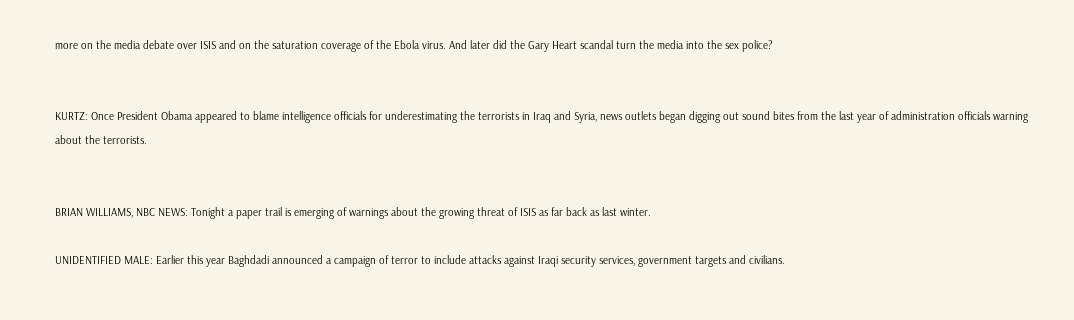more on the media debate over ISIS and on the saturation coverage of the Ebola virus. And later did the Gary Heart scandal turn the media into the sex police?


KURTZ: Once President Obama appeared to blame intelligence officials for underestimating the terrorists in Iraq and Syria, news outlets began digging out sound bites from the last year of administration officials warning about the terrorists.


BRIAN WILLIAMS, NBC NEWS: Tonight a paper trail is emerging of warnings about the growing threat of ISIS as far back as last winter.

UNIDENTIFIED MALE: Earlier this year Baghdadi announced a campaign of terror to include attacks against Iraqi security services, government targets and civilians.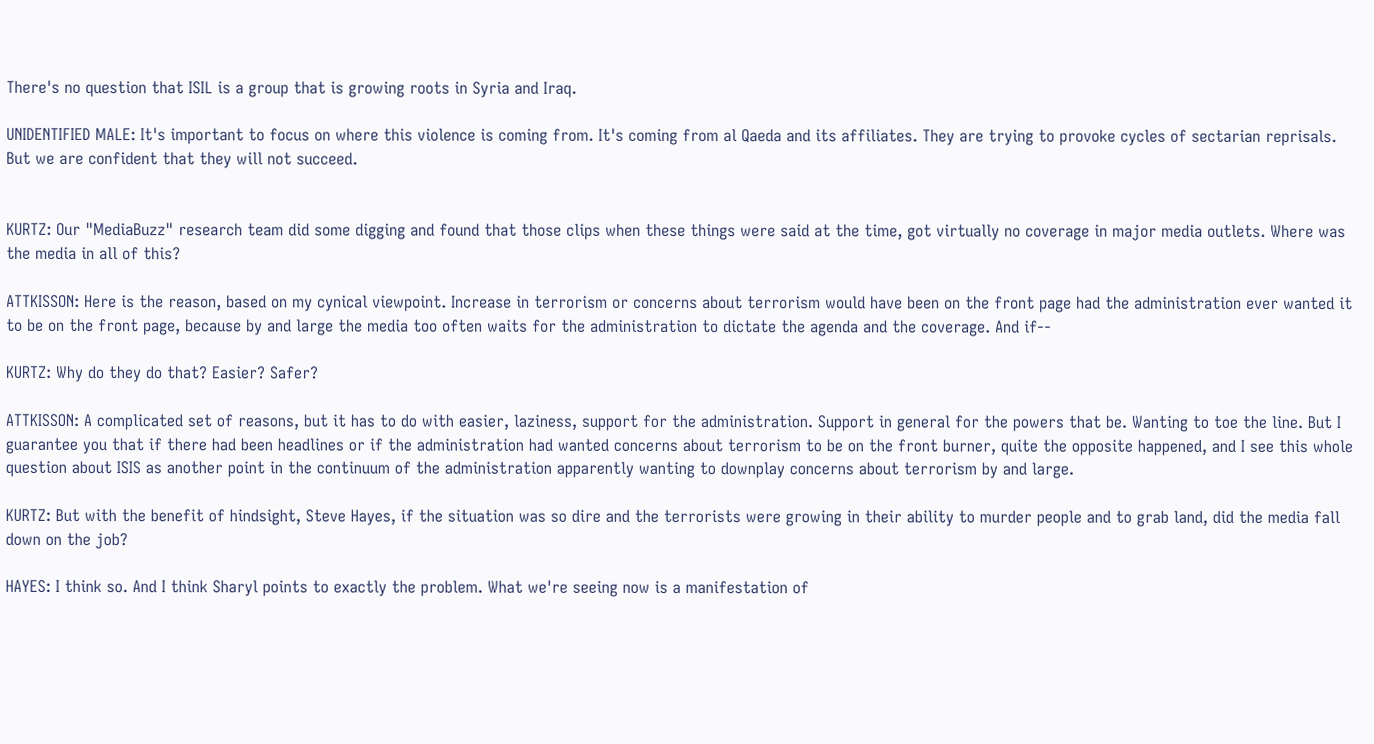There's no question that ISIL is a group that is growing roots in Syria and Iraq.

UNIDENTIFIED MALE: It's important to focus on where this violence is coming from. It's coming from al Qaeda and its affiliates. They are trying to provoke cycles of sectarian reprisals. But we are confident that they will not succeed.


KURTZ: Our "MediaBuzz" research team did some digging and found that those clips when these things were said at the time, got virtually no coverage in major media outlets. Where was the media in all of this?

ATTKISSON: Here is the reason, based on my cynical viewpoint. Increase in terrorism or concerns about terrorism would have been on the front page had the administration ever wanted it to be on the front page, because by and large the media too often waits for the administration to dictate the agenda and the coverage. And if--

KURTZ: Why do they do that? Easier? Safer?

ATTKISSON: A complicated set of reasons, but it has to do with easier, laziness, support for the administration. Support in general for the powers that be. Wanting to toe the line. But I guarantee you that if there had been headlines or if the administration had wanted concerns about terrorism to be on the front burner, quite the opposite happened, and I see this whole question about ISIS as another point in the continuum of the administration apparently wanting to downplay concerns about terrorism by and large.

KURTZ: But with the benefit of hindsight, Steve Hayes, if the situation was so dire and the terrorists were growing in their ability to murder people and to grab land, did the media fall down on the job?

HAYES: I think so. And I think Sharyl points to exactly the problem. What we're seeing now is a manifestation of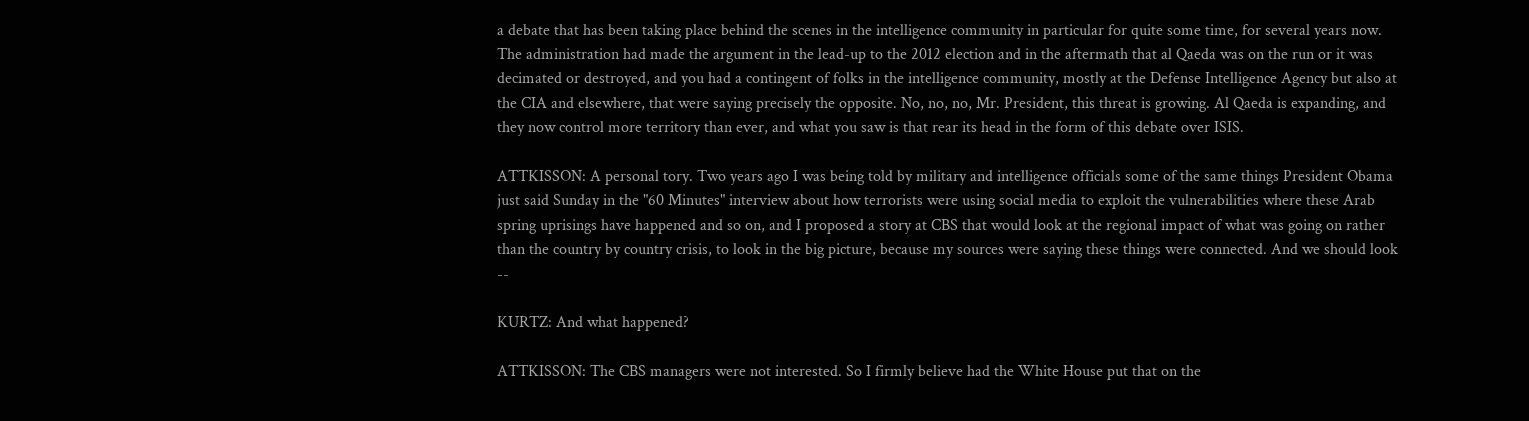a debate that has been taking place behind the scenes in the intelligence community in particular for quite some time, for several years now. The administration had made the argument in the lead-up to the 2012 election and in the aftermath that al Qaeda was on the run or it was decimated or destroyed, and you had a contingent of folks in the intelligence community, mostly at the Defense Intelligence Agency but also at the CIA and elsewhere, that were saying precisely the opposite. No, no, no, Mr. President, this threat is growing. Al Qaeda is expanding, and they now control more territory than ever, and what you saw is that rear its head in the form of this debate over ISIS.

ATTKISSON: A personal tory. Two years ago I was being told by military and intelligence officials some of the same things President Obama just said Sunday in the "60 Minutes" interview about how terrorists were using social media to exploit the vulnerabilities where these Arab spring uprisings have happened and so on, and I proposed a story at CBS that would look at the regional impact of what was going on rather than the country by country crisis, to look in the big picture, because my sources were saying these things were connected. And we should look --

KURTZ: And what happened?

ATTKISSON: The CBS managers were not interested. So I firmly believe had the White House put that on the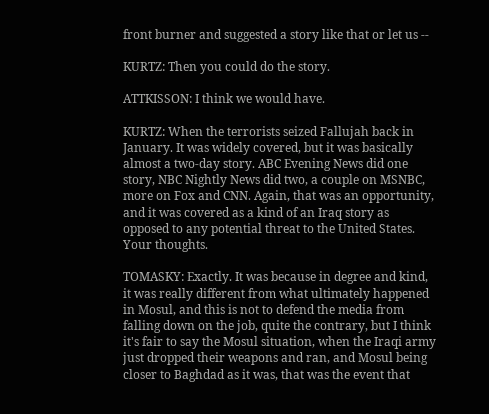front burner and suggested a story like that or let us --

KURTZ: Then you could do the story.

ATTKISSON: I think we would have.

KURTZ: When the terrorists seized Fallujah back in January. It was widely covered, but it was basically almost a two-day story. ABC Evening News did one story, NBC Nightly News did two, a couple on MSNBC, more on Fox and CNN. Again, that was an opportunity, and it was covered as a kind of an Iraq story as opposed to any potential threat to the United States. Your thoughts.

TOMASKY: Exactly. It was because in degree and kind, it was really different from what ultimately happened in Mosul, and this is not to defend the media from falling down on the job, quite the contrary, but I think it's fair to say the Mosul situation, when the Iraqi army just dropped their weapons and ran, and Mosul being closer to Baghdad as it was, that was the event that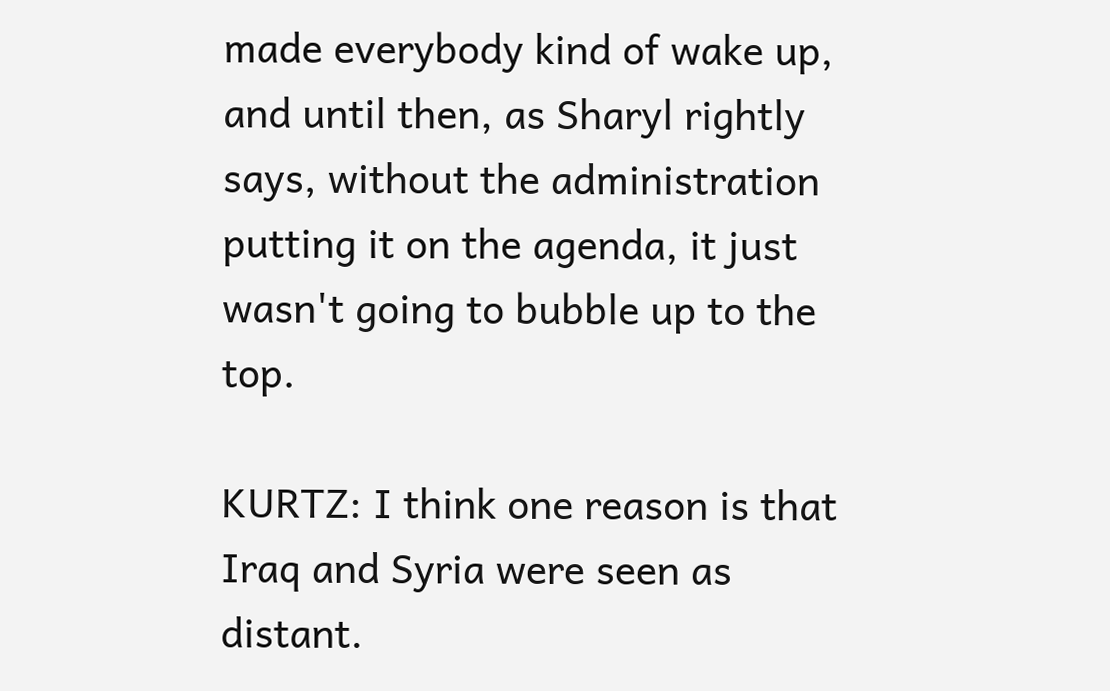made everybody kind of wake up, and until then, as Sharyl rightly says, without the administration putting it on the agenda, it just wasn't going to bubble up to the top.

KURTZ: I think one reason is that Iraq and Syria were seen as distant.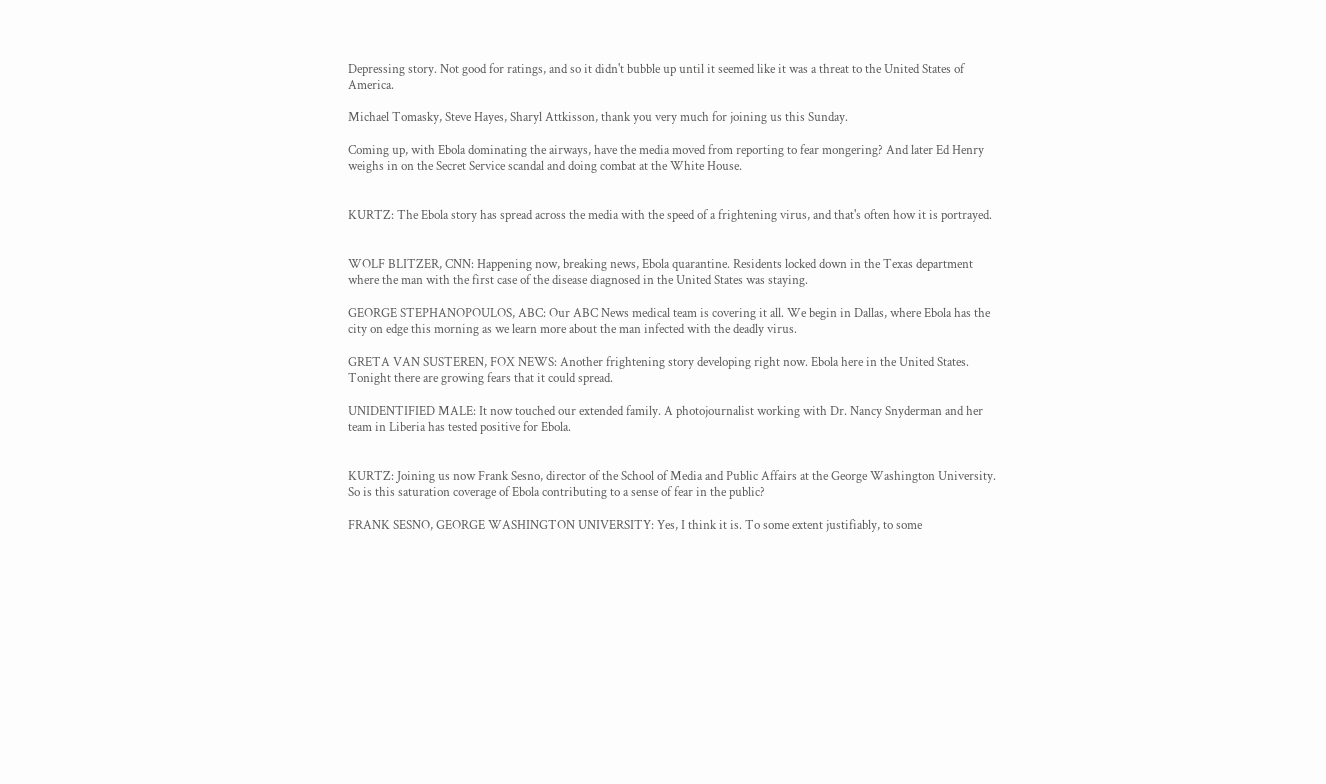Depressing story. Not good for ratings, and so it didn't bubble up until it seemed like it was a threat to the United States of America.

Michael Tomasky, Steve Hayes, Sharyl Attkisson, thank you very much for joining us this Sunday.

Coming up, with Ebola dominating the airways, have the media moved from reporting to fear mongering? And later Ed Henry weighs in on the Secret Service scandal and doing combat at the White House.


KURTZ: The Ebola story has spread across the media with the speed of a frightening virus, and that's often how it is portrayed.


WOLF BLITZER, CNN: Happening now, breaking news, Ebola quarantine. Residents locked down in the Texas department where the man with the first case of the disease diagnosed in the United States was staying.

GEORGE STEPHANOPOULOS, ABC: Our ABC News medical team is covering it all. We begin in Dallas, where Ebola has the city on edge this morning as we learn more about the man infected with the deadly virus.

GRETA VAN SUSTEREN, FOX NEWS: Another frightening story developing right now. Ebola here in the United States. Tonight there are growing fears that it could spread.

UNIDENTIFIED MALE: It now touched our extended family. A photojournalist working with Dr. Nancy Snyderman and her team in Liberia has tested positive for Ebola.


KURTZ: Joining us now Frank Sesno, director of the School of Media and Public Affairs at the George Washington University. So is this saturation coverage of Ebola contributing to a sense of fear in the public?

FRANK SESNO, GEORGE WASHINGTON UNIVERSITY: Yes, I think it is. To some extent justifiably, to some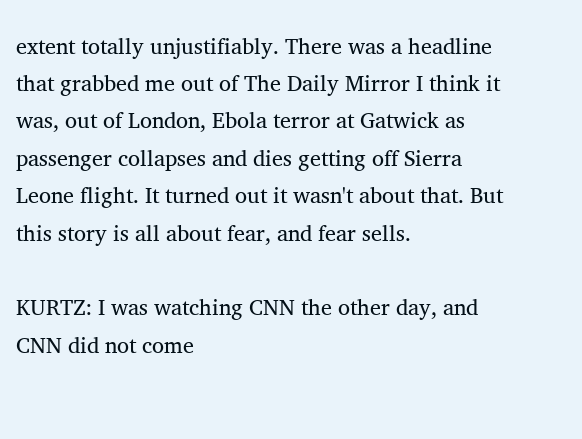extent totally unjustifiably. There was a headline that grabbed me out of The Daily Mirror I think it was, out of London, Ebola terror at Gatwick as passenger collapses and dies getting off Sierra Leone flight. It turned out it wasn't about that. But this story is all about fear, and fear sells.

KURTZ: I was watching CNN the other day, and CNN did not come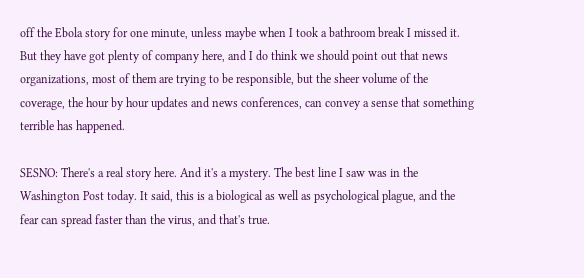off the Ebola story for one minute, unless maybe when I took a bathroom break I missed it. But they have got plenty of company here, and I do think we should point out that news organizations, most of them are trying to be responsible, but the sheer volume of the coverage, the hour by hour updates and news conferences, can convey a sense that something terrible has happened.

SESNO: There's a real story here. And it's a mystery. The best line I saw was in the Washington Post today. It said, this is a biological as well as psychological plague, and the fear can spread faster than the virus, and that's true.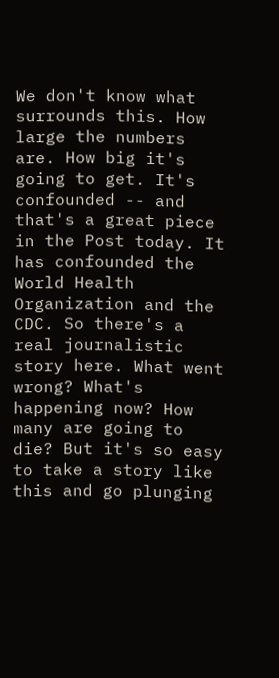We don't know what surrounds this. How large the numbers are. How big it's going to get. It's confounded -- and that's a great piece in the Post today. It has confounded the World Health Organization and the CDC. So there's a real journalistic story here. What went wrong? What's happening now? How many are going to die? But it's so easy to take a story like this and go plunging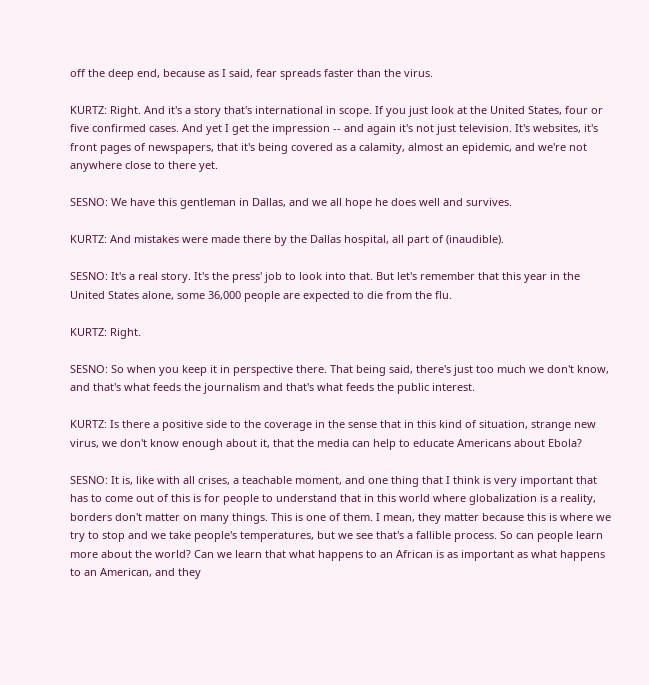off the deep end, because as I said, fear spreads faster than the virus.

KURTZ: Right. And it's a story that's international in scope. If you just look at the United States, four or five confirmed cases. And yet I get the impression -- and again it's not just television. It's websites, it's front pages of newspapers, that it's being covered as a calamity, almost an epidemic, and we're not anywhere close to there yet.

SESNO: We have this gentleman in Dallas, and we all hope he does well and survives.

KURTZ: And mistakes were made there by the Dallas hospital, all part of (inaudible).

SESNO: It's a real story. It's the press' job to look into that. But let's remember that this year in the United States alone, some 36,000 people are expected to die from the flu.

KURTZ: Right.

SESNO: So when you keep it in perspective there. That being said, there's just too much we don't know, and that's what feeds the journalism and that's what feeds the public interest.

KURTZ: Is there a positive side to the coverage in the sense that in this kind of situation, strange new virus, we don't know enough about it, that the media can help to educate Americans about Ebola?

SESNO: It is, like with all crises, a teachable moment, and one thing that I think is very important that has to come out of this is for people to understand that in this world where globalization is a reality, borders don't matter on many things. This is one of them. I mean, they matter because this is where we try to stop and we take people's temperatures, but we see that's a fallible process. So can people learn more about the world? Can we learn that what happens to an African is as important as what happens to an American, and they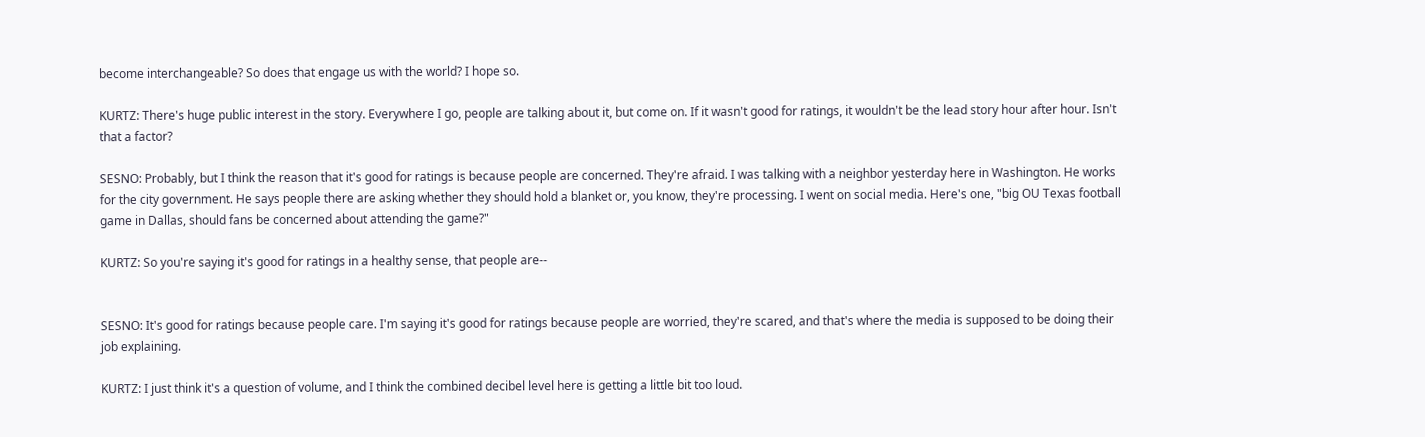become interchangeable? So does that engage us with the world? I hope so.

KURTZ: There's huge public interest in the story. Everywhere I go, people are talking about it, but come on. If it wasn't good for ratings, it wouldn't be the lead story hour after hour. Isn't that a factor?

SESNO: Probably, but I think the reason that it's good for ratings is because people are concerned. They're afraid. I was talking with a neighbor yesterday here in Washington. He works for the city government. He says people there are asking whether they should hold a blanket or, you know, they're processing. I went on social media. Here's one, "big OU Texas football game in Dallas, should fans be concerned about attending the game?"

KURTZ: So you're saying it's good for ratings in a healthy sense, that people are--


SESNO: It's good for ratings because people care. I'm saying it's good for ratings because people are worried, they're scared, and that's where the media is supposed to be doing their job explaining.

KURTZ: I just think it's a question of volume, and I think the combined decibel level here is getting a little bit too loud.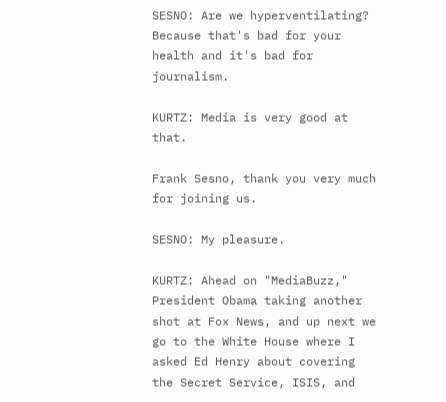SESNO: Are we hyperventilating? Because that's bad for your health and it's bad for journalism.

KURTZ: Media is very good at that.

Frank Sesno, thank you very much for joining us.

SESNO: My pleasure.

KURTZ: Ahead on "MediaBuzz," President Obama taking another shot at Fox News, and up next we go to the White House where I asked Ed Henry about covering the Secret Service, ISIS, and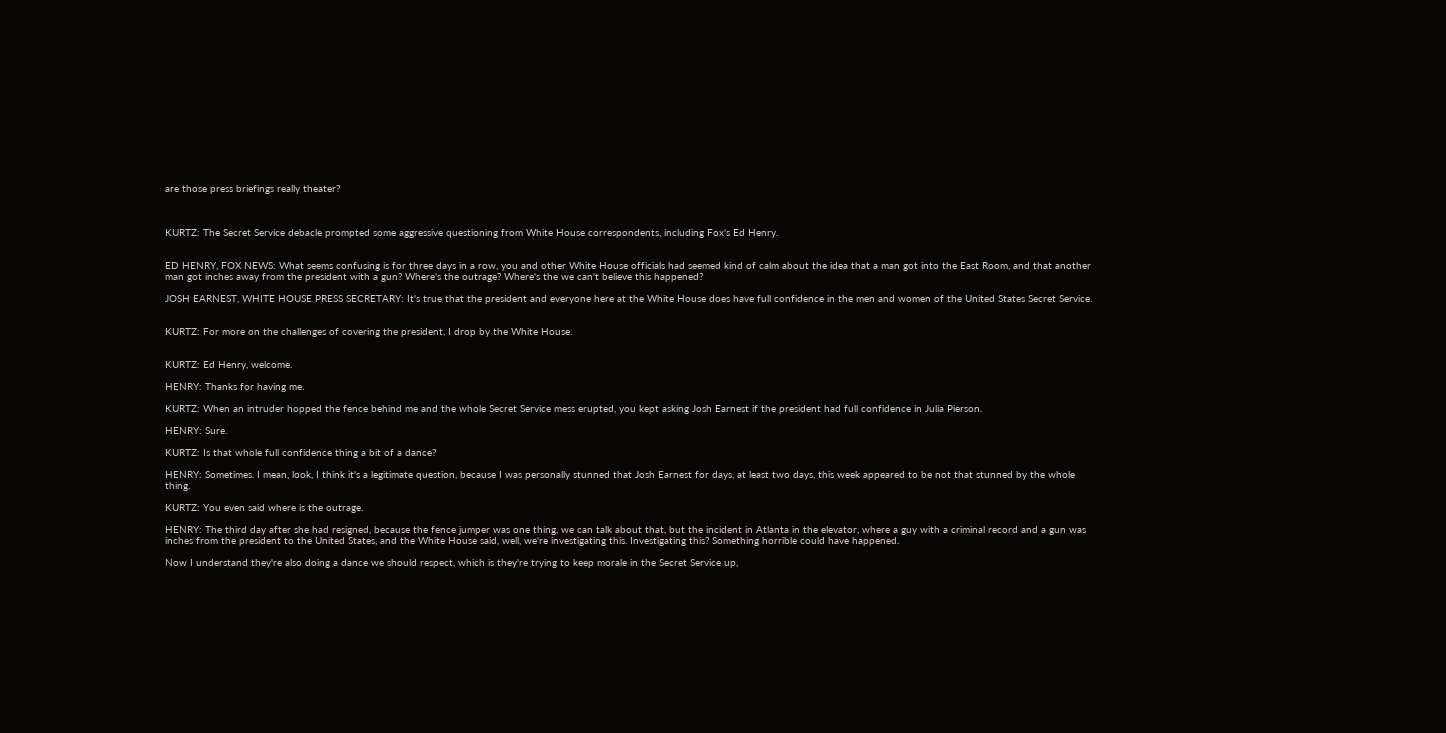are those press briefings really theater?



KURTZ: The Secret Service debacle prompted some aggressive questioning from White House correspondents, including Fox's Ed Henry.


ED HENRY, FOX NEWS: What seems confusing is for three days in a row, you and other White House officials had seemed kind of calm about the idea that a man got into the East Room, and that another man got inches away from the president with a gun? Where's the outrage? Where's the we can't believe this happened?

JOSH EARNEST, WHITE HOUSE PRESS SECRETARY: It's true that the president and everyone here at the White House does have full confidence in the men and women of the United States Secret Service.


KURTZ: For more on the challenges of covering the president, I drop by the White House.


KURTZ: Ed Henry, welcome.

HENRY: Thanks for having me.

KURTZ: When an intruder hopped the fence behind me and the whole Secret Service mess erupted, you kept asking Josh Earnest if the president had full confidence in Julia Pierson.

HENRY: Sure.

KURTZ: Is that whole full confidence thing a bit of a dance?

HENRY: Sometimes. I mean, look, I think it's a legitimate question, because I was personally stunned that Josh Earnest for days, at least two days, this week appeared to be not that stunned by the whole thing.

KURTZ: You even said where is the outrage.

HENRY: The third day after she had resigned, because the fence jumper was one thing, we can talk about that, but the incident in Atlanta in the elevator, where a guy with a criminal record and a gun was inches from the president to the United States, and the White House said, well, we're investigating this. Investigating this? Something horrible could have happened.

Now I understand they're also doing a dance we should respect, which is they're trying to keep morale in the Secret Service up,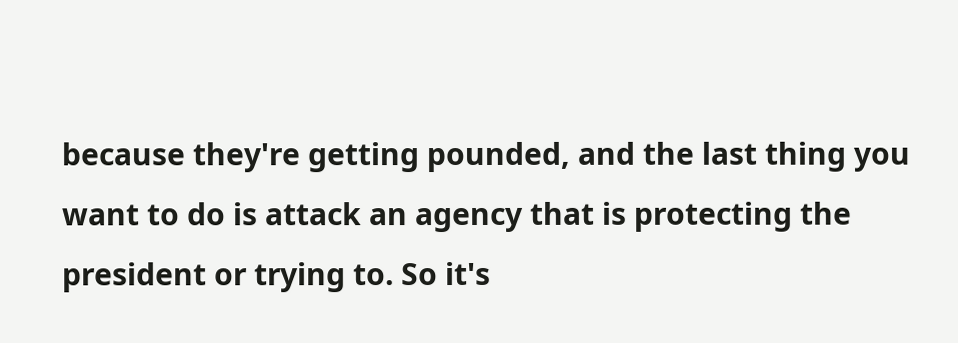because they're getting pounded, and the last thing you want to do is attack an agency that is protecting the president or trying to. So it's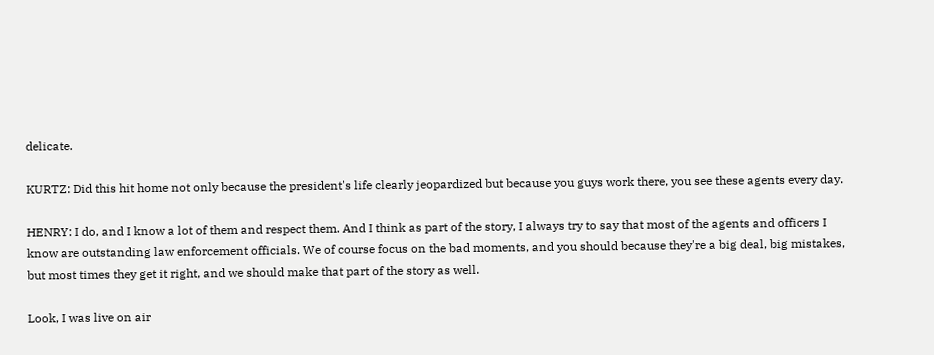delicate.

KURTZ: Did this hit home not only because the president's life clearly jeopardized but because you guys work there, you see these agents every day.

HENRY: I do, and I know a lot of them and respect them. And I think as part of the story, I always try to say that most of the agents and officers I know are outstanding law enforcement officials. We of course focus on the bad moments, and you should because they're a big deal, big mistakes, but most times they get it right, and we should make that part of the story as well.

Look, I was live on air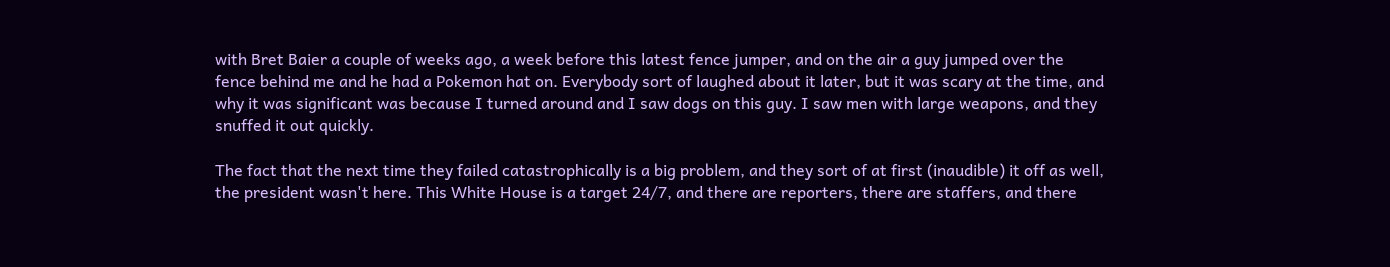with Bret Baier a couple of weeks ago, a week before this latest fence jumper, and on the air a guy jumped over the fence behind me and he had a Pokemon hat on. Everybody sort of laughed about it later, but it was scary at the time, and why it was significant was because I turned around and I saw dogs on this guy. I saw men with large weapons, and they snuffed it out quickly.

The fact that the next time they failed catastrophically is a big problem, and they sort of at first (inaudible) it off as well, the president wasn't here. This White House is a target 24/7, and there are reporters, there are staffers, and there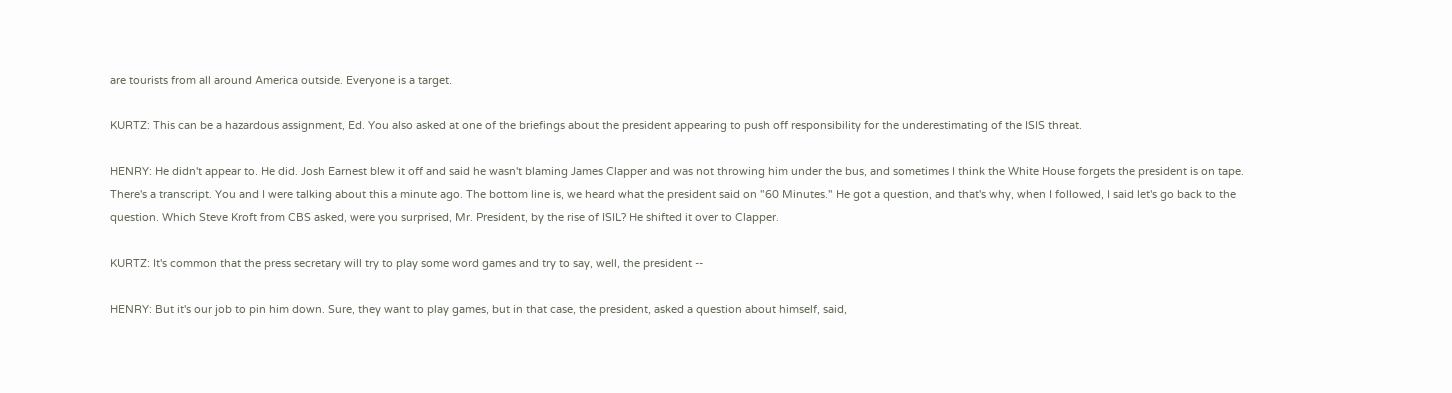are tourists from all around America outside. Everyone is a target.

KURTZ: This can be a hazardous assignment, Ed. You also asked at one of the briefings about the president appearing to push off responsibility for the underestimating of the ISIS threat.

HENRY: He didn't appear to. He did. Josh Earnest blew it off and said he wasn't blaming James Clapper and was not throwing him under the bus, and sometimes I think the White House forgets the president is on tape. There's a transcript. You and I were talking about this a minute ago. The bottom line is, we heard what the president said on "60 Minutes." He got a question, and that's why, when I followed, I said let's go back to the question. Which Steve Kroft from CBS asked, were you surprised, Mr. President, by the rise of ISIL? He shifted it over to Clapper.

KURTZ: It's common that the press secretary will try to play some word games and try to say, well, the president --

HENRY: But it's our job to pin him down. Sure, they want to play games, but in that case, the president, asked a question about himself, said,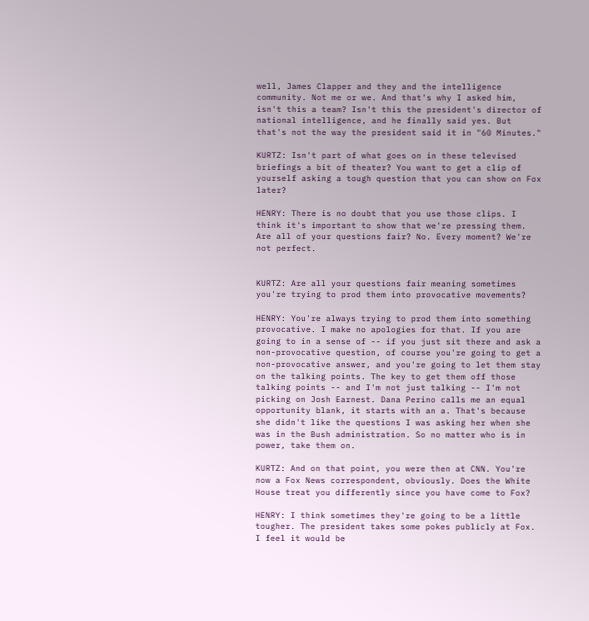well, James Clapper and they and the intelligence community. Not me or we. And that's why I asked him, isn't this a team? Isn't this the president's director of national intelligence, and he finally said yes. But that's not the way the president said it in "60 Minutes."

KURTZ: Isn't part of what goes on in these televised briefings a bit of theater? You want to get a clip of yourself asking a tough question that you can show on Fox later?

HENRY: There is no doubt that you use those clips. I think it's important to show that we're pressing them. Are all of your questions fair? No. Every moment? We're not perfect.


KURTZ: Are all your questions fair meaning sometimes you're trying to prod them into provocative movements?

HENRY: You're always trying to prod them into something provocative. I make no apologies for that. If you are going to in a sense of -- if you just sit there and ask a non-provocative question, of course you're going to get a non-provocative answer, and you're going to let them stay on the talking points. The key to get them off those talking points -- and I'm not just talking -- I'm not picking on Josh Earnest. Dana Perino calls me an equal opportunity blank, it starts with an a. That's because she didn't like the questions I was asking her when she was in the Bush administration. So no matter who is in power, take them on.

KURTZ: And on that point, you were then at CNN. You're now a Fox News correspondent, obviously. Does the White House treat you differently since you have come to Fox?

HENRY: I think sometimes they're going to be a little tougher. The president takes some pokes publicly at Fox. I feel it would be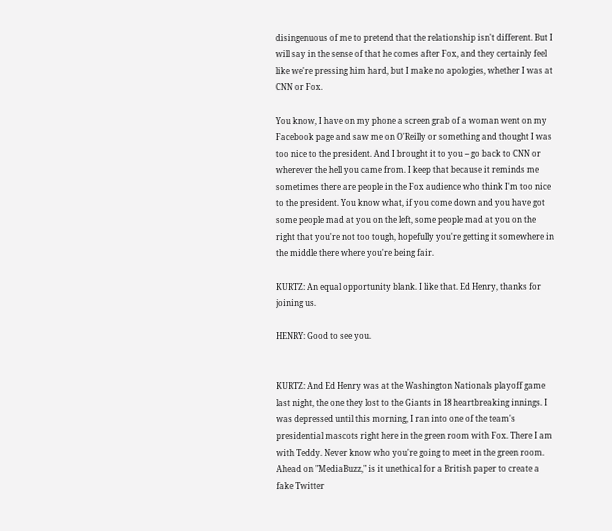disingenuous of me to pretend that the relationship isn't different. But I will say in the sense of that he comes after Fox, and they certainly feel like we're pressing him hard, but I make no apologies, whether I was at CNN or Fox.

You know, I have on my phone a screen grab of a woman went on my Facebook page and saw me on O'Reilly or something and thought I was too nice to the president. And I brought it to you -- go back to CNN or wherever the hell you came from. I keep that because it reminds me sometimes there are people in the Fox audience who think I'm too nice to the president. You know what, if you come down and you have got some people mad at you on the left, some people mad at you on the right that you're not too tough, hopefully you're getting it somewhere in the middle there where you're being fair.

KURTZ: An equal opportunity blank. I like that. Ed Henry, thanks for joining us.

HENRY: Good to see you.


KURTZ: And Ed Henry was at the Washington Nationals playoff game last night, the one they lost to the Giants in 18 heartbreaking innings. I was depressed until this morning, I ran into one of the team's presidential mascots right here in the green room with Fox. There I am with Teddy. Never know who you're going to meet in the green room. Ahead on "MediaBuzz," is it unethical for a British paper to create a fake Twitter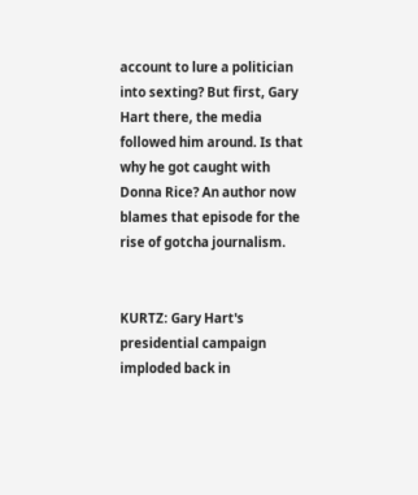account to lure a politician into sexting? But first, Gary Hart there, the media followed him around. Is that why he got caught with Donna Rice? An author now blames that episode for the rise of gotcha journalism.


KURTZ: Gary Hart's presidential campaign imploded back in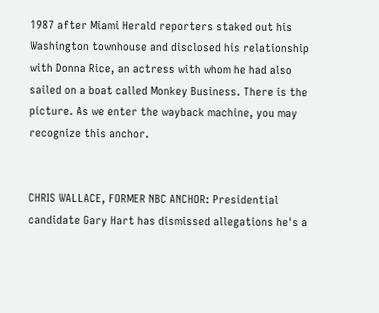1987 after Miami Herald reporters staked out his Washington townhouse and disclosed his relationship with Donna Rice, an actress with whom he had also sailed on a boat called Monkey Business. There is the picture. As we enter the wayback machine, you may recognize this anchor.


CHRIS WALLACE, FORMER NBC ANCHOR: Presidential candidate Gary Hart has dismissed allegations he's a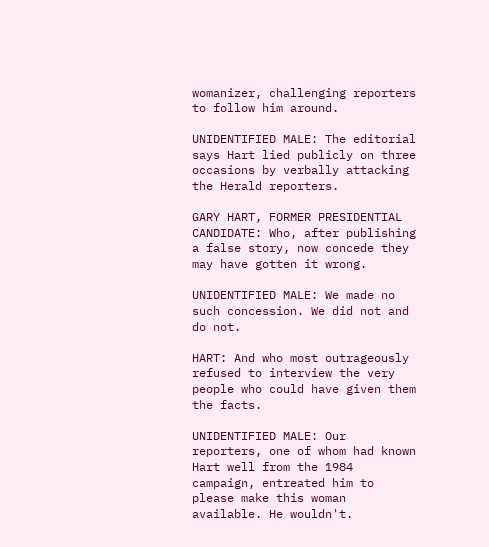womanizer, challenging reporters to follow him around.

UNIDENTIFIED MALE: The editorial says Hart lied publicly on three occasions by verbally attacking the Herald reporters.

GARY HART, FORMER PRESIDENTIAL CANDIDATE: Who, after publishing a false story, now concede they may have gotten it wrong.

UNIDENTIFIED MALE: We made no such concession. We did not and do not.

HART: And who most outrageously refused to interview the very people who could have given them the facts.

UNIDENTIFIED MALE: Our reporters, one of whom had known Hart well from the 1984 campaign, entreated him to please make this woman available. He wouldn't.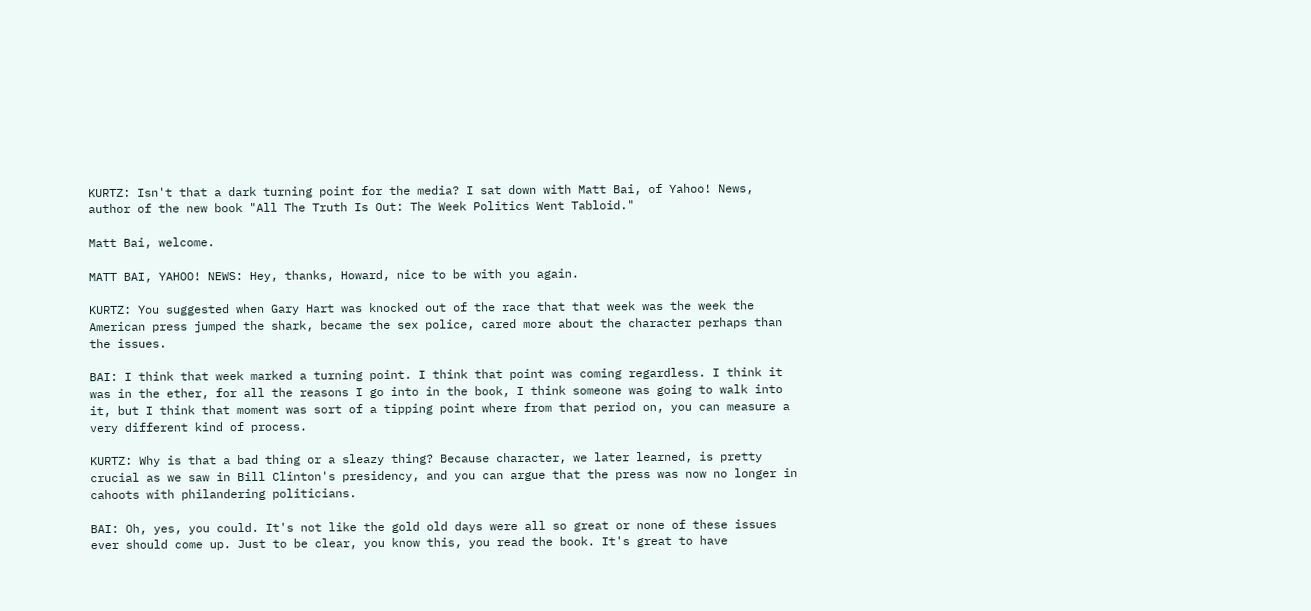KURTZ: Isn't that a dark turning point for the media? I sat down with Matt Bai, of Yahoo! News, author of the new book "All The Truth Is Out: The Week Politics Went Tabloid."

Matt Bai, welcome.

MATT BAI, YAHOO! NEWS: Hey, thanks, Howard, nice to be with you again.

KURTZ: You suggested when Gary Hart was knocked out of the race that that week was the week the American press jumped the shark, became the sex police, cared more about the character perhaps than the issues.

BAI: I think that week marked a turning point. I think that point was coming regardless. I think it was in the ether, for all the reasons I go into in the book, I think someone was going to walk into it, but I think that moment was sort of a tipping point where from that period on, you can measure a very different kind of process.

KURTZ: Why is that a bad thing or a sleazy thing? Because character, we later learned, is pretty crucial as we saw in Bill Clinton's presidency, and you can argue that the press was now no longer in cahoots with philandering politicians.

BAI: Oh, yes, you could. It's not like the gold old days were all so great or none of these issues ever should come up. Just to be clear, you know this, you read the book. It's great to have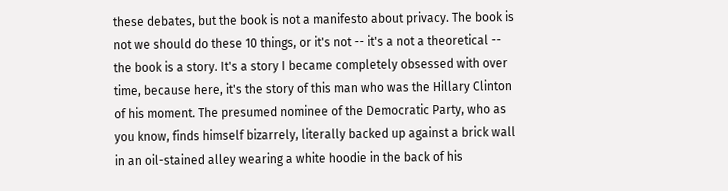these debates, but the book is not a manifesto about privacy. The book is not we should do these 10 things, or it's not -- it's a not a theoretical -- the book is a story. It's a story I became completely obsessed with over time, because here, it's the story of this man who was the Hillary Clinton of his moment. The presumed nominee of the Democratic Party, who as you know, finds himself bizarrely, literally backed up against a brick wall in an oil-stained alley wearing a white hoodie in the back of his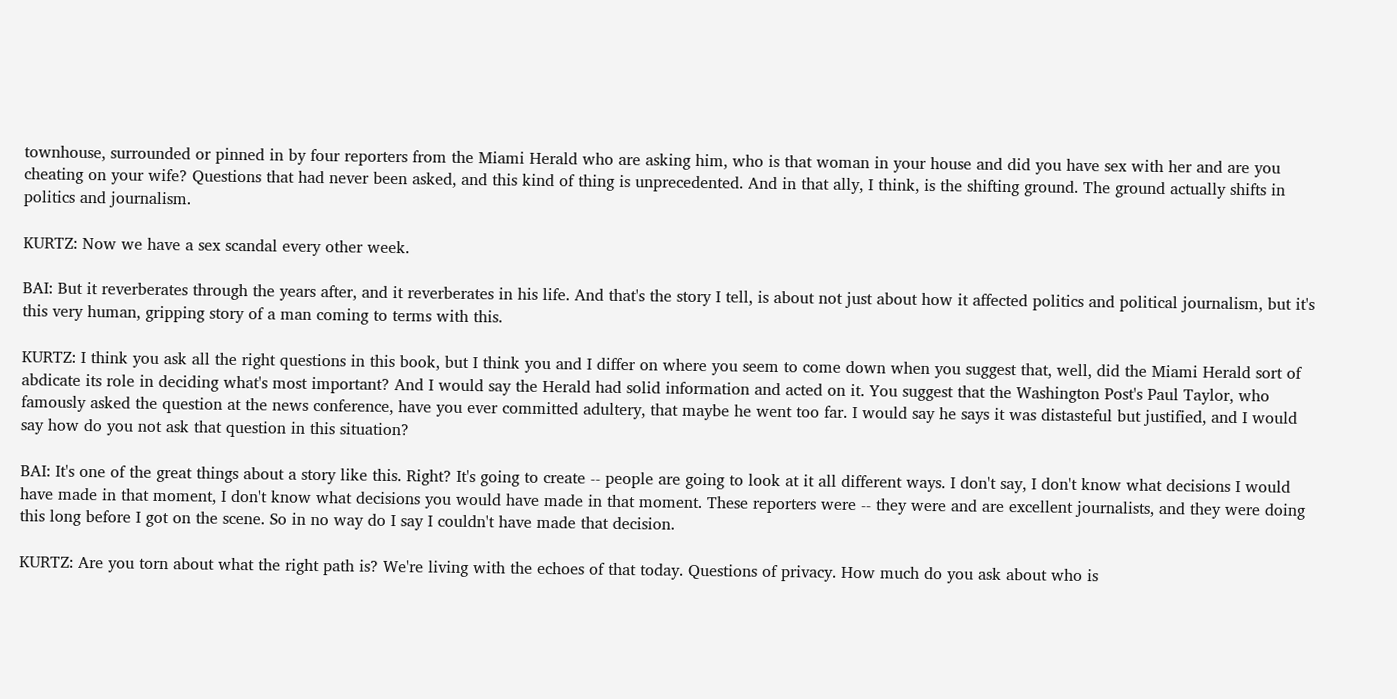townhouse, surrounded or pinned in by four reporters from the Miami Herald who are asking him, who is that woman in your house and did you have sex with her and are you cheating on your wife? Questions that had never been asked, and this kind of thing is unprecedented. And in that ally, I think, is the shifting ground. The ground actually shifts in politics and journalism.

KURTZ: Now we have a sex scandal every other week.

BAI: But it reverberates through the years after, and it reverberates in his life. And that's the story I tell, is about not just about how it affected politics and political journalism, but it's this very human, gripping story of a man coming to terms with this.

KURTZ: I think you ask all the right questions in this book, but I think you and I differ on where you seem to come down when you suggest that, well, did the Miami Herald sort of abdicate its role in deciding what's most important? And I would say the Herald had solid information and acted on it. You suggest that the Washington Post's Paul Taylor, who famously asked the question at the news conference, have you ever committed adultery, that maybe he went too far. I would say he says it was distasteful but justified, and I would say how do you not ask that question in this situation?

BAI: It's one of the great things about a story like this. Right? It's going to create -- people are going to look at it all different ways. I don't say, I don't know what decisions I would have made in that moment, I don't know what decisions you would have made in that moment. These reporters were -- they were and are excellent journalists, and they were doing this long before I got on the scene. So in no way do I say I couldn't have made that decision.

KURTZ: Are you torn about what the right path is? We're living with the echoes of that today. Questions of privacy. How much do you ask about who is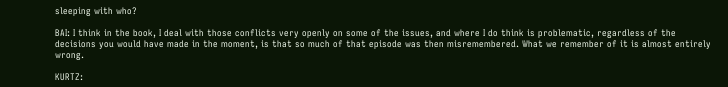sleeping with who?

BAI: I think in the book, I deal with those conflicts very openly on some of the issues, and where I do think is problematic, regardless of the decisions you would have made in the moment, is that so much of that episode was then misremembered. What we remember of it is almost entirely wrong.

KURTZ: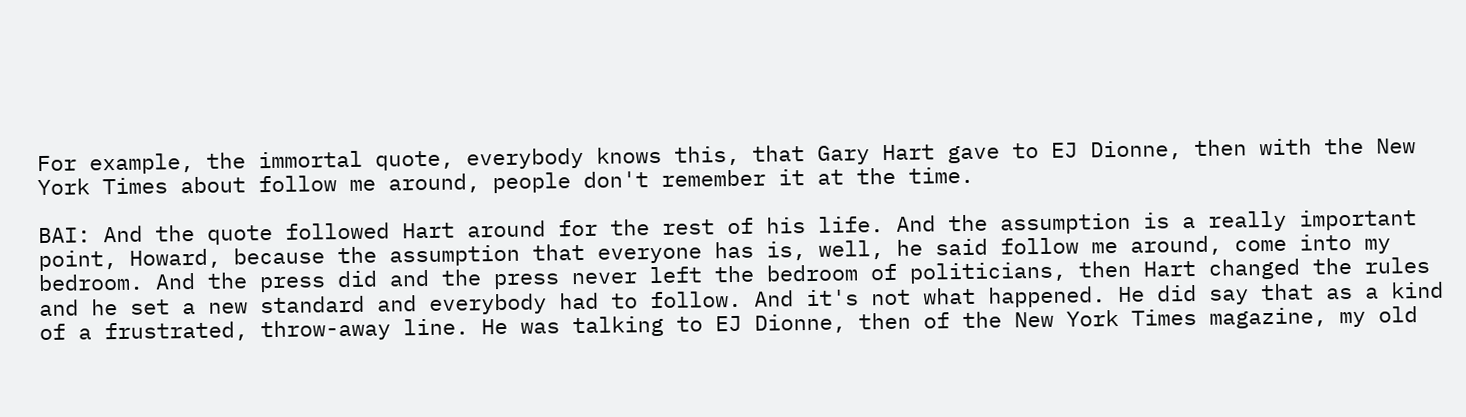For example, the immortal quote, everybody knows this, that Gary Hart gave to EJ Dionne, then with the New York Times about follow me around, people don't remember it at the time.

BAI: And the quote followed Hart around for the rest of his life. And the assumption is a really important point, Howard, because the assumption that everyone has is, well, he said follow me around, come into my bedroom. And the press did and the press never left the bedroom of politicians, then Hart changed the rules and he set a new standard and everybody had to follow. And it's not what happened. He did say that as a kind of a frustrated, throw-away line. He was talking to EJ Dionne, then of the New York Times magazine, my old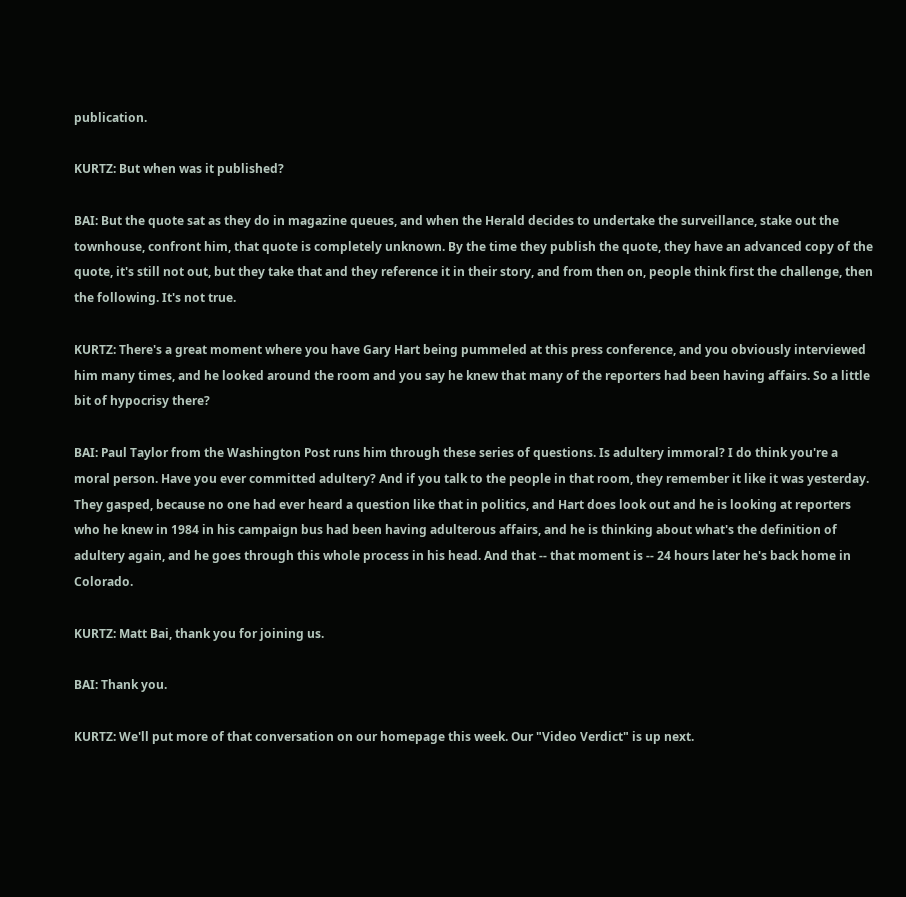publication.

KURTZ: But when was it published?

BAI: But the quote sat as they do in magazine queues, and when the Herald decides to undertake the surveillance, stake out the townhouse, confront him, that quote is completely unknown. By the time they publish the quote, they have an advanced copy of the quote, it's still not out, but they take that and they reference it in their story, and from then on, people think first the challenge, then the following. It's not true.

KURTZ: There's a great moment where you have Gary Hart being pummeled at this press conference, and you obviously interviewed him many times, and he looked around the room and you say he knew that many of the reporters had been having affairs. So a little bit of hypocrisy there?

BAI: Paul Taylor from the Washington Post runs him through these series of questions. Is adultery immoral? I do think you're a moral person. Have you ever committed adultery? And if you talk to the people in that room, they remember it like it was yesterday. They gasped, because no one had ever heard a question like that in politics, and Hart does look out and he is looking at reporters who he knew in 1984 in his campaign bus had been having adulterous affairs, and he is thinking about what's the definition of adultery again, and he goes through this whole process in his head. And that -- that moment is -- 24 hours later he's back home in Colorado.

KURTZ: Matt Bai, thank you for joining us.

BAI: Thank you.

KURTZ: We'll put more of that conversation on our homepage this week. Our "Video Verdict" is up next.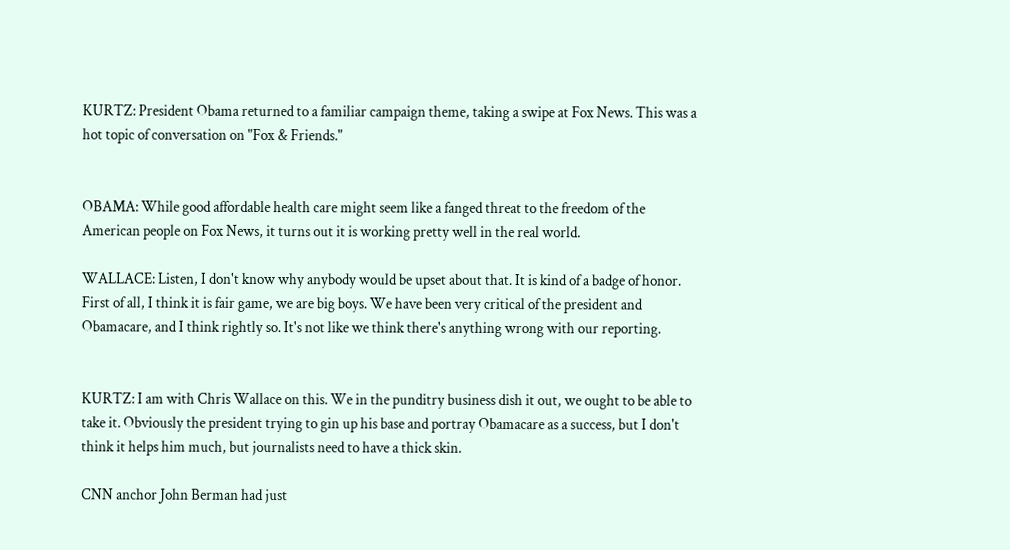KURTZ: President Obama returned to a familiar campaign theme, taking a swipe at Fox News. This was a hot topic of conversation on "Fox & Friends."


OBAMA: While good affordable health care might seem like a fanged threat to the freedom of the American people on Fox News, it turns out it is working pretty well in the real world.

WALLACE: Listen, I don't know why anybody would be upset about that. It is kind of a badge of honor. First of all, I think it is fair game, we are big boys. We have been very critical of the president and Obamacare, and I think rightly so. It's not like we think there's anything wrong with our reporting.


KURTZ: I am with Chris Wallace on this. We in the punditry business dish it out, we ought to be able to take it. Obviously the president trying to gin up his base and portray Obamacare as a success, but I don't think it helps him much, but journalists need to have a thick skin.

CNN anchor John Berman had just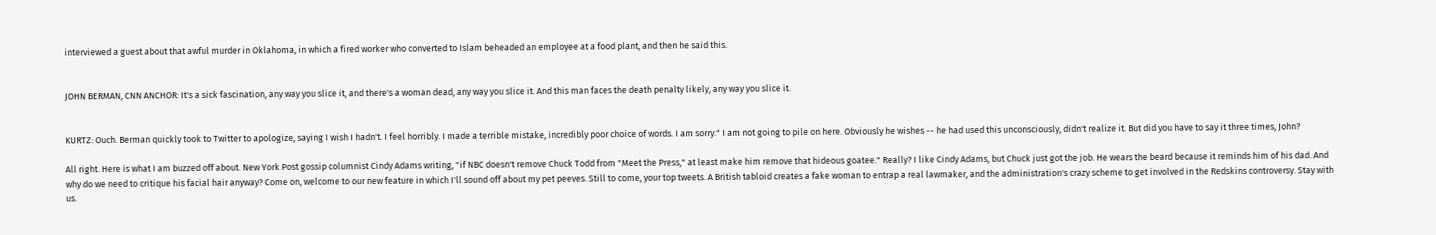interviewed a guest about that awful murder in Oklahoma, in which a fired worker who converted to Islam beheaded an employee at a food plant, and then he said this.


JOHN BERMAN, CNN ANCHOR: It's a sick fascination, any way you slice it, and there's a woman dead, any way you slice it. And this man faces the death penalty likely, any way you slice it.


KURTZ: Ouch. Berman quickly took to Twitter to apologize, saying I wish I hadn't. I feel horribly. I made a terrible mistake, incredibly poor choice of words. I am sorry." I am not going to pile on here. Obviously he wishes -- he had used this unconsciously, didn't realize it. But did you have to say it three times, John?

All right. Here is what I am buzzed off about. New York Post gossip columnist Cindy Adams writing, "if NBC doesn't remove Chuck Todd from "Meet the Press," at least make him remove that hideous goatee." Really? I like Cindy Adams, but Chuck just got the job. He wears the beard because it reminds him of his dad. And why do we need to critique his facial hair anyway? Come on, welcome to our new feature in which I'll sound off about my pet peeves. Still to come, your top tweets. A British tabloid creates a fake woman to entrap a real lawmaker, and the administration's crazy scheme to get involved in the Redskins controversy. Stay with us.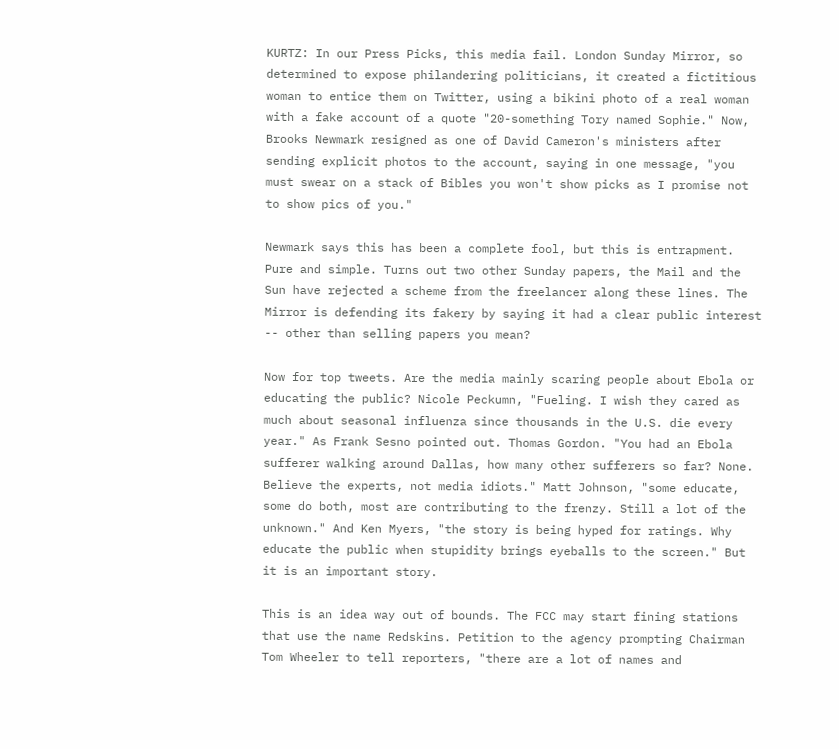KURTZ: In our Press Picks, this media fail. London Sunday Mirror, so determined to expose philandering politicians, it created a fictitious woman to entice them on Twitter, using a bikini photo of a real woman with a fake account of a quote "20-something Tory named Sophie." Now, Brooks Newmark resigned as one of David Cameron's ministers after sending explicit photos to the account, saying in one message, "you must swear on a stack of Bibles you won't show picks as I promise not to show pics of you."

Newmark says this has been a complete fool, but this is entrapment. Pure and simple. Turns out two other Sunday papers, the Mail and the Sun have rejected a scheme from the freelancer along these lines. The Mirror is defending its fakery by saying it had a clear public interest -- other than selling papers you mean?

Now for top tweets. Are the media mainly scaring people about Ebola or educating the public? Nicole Peckumn, "Fueling. I wish they cared as much about seasonal influenza since thousands in the U.S. die every year." As Frank Sesno pointed out. Thomas Gordon. "You had an Ebola sufferer walking around Dallas, how many other sufferers so far? None. Believe the experts, not media idiots." Matt Johnson, "some educate, some do both, most are contributing to the frenzy. Still a lot of the unknown." And Ken Myers, "the story is being hyped for ratings. Why educate the public when stupidity brings eyeballs to the screen." But it is an important story.

This is an idea way out of bounds. The FCC may start fining stations that use the name Redskins. Petition to the agency prompting Chairman Tom Wheeler to tell reporters, "there are a lot of names and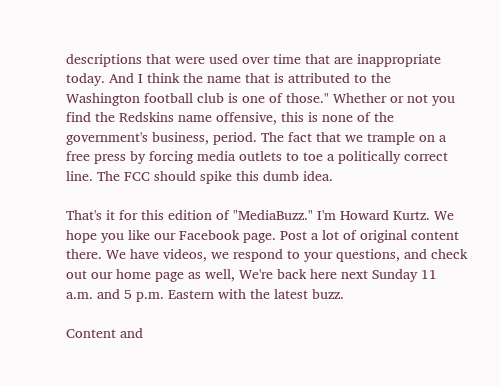descriptions that were used over time that are inappropriate today. And I think the name that is attributed to the Washington football club is one of those." Whether or not you find the Redskins name offensive, this is none of the government's business, period. The fact that we trample on a free press by forcing media outlets to toe a politically correct line. The FCC should spike this dumb idea.

That's it for this edition of "MediaBuzz." I'm Howard Kurtz. We hope you like our Facebook page. Post a lot of original content there. We have videos, we respond to your questions, and check out our home page as well, We're back here next Sunday 11 a.m. and 5 p.m. Eastern with the latest buzz.

Content and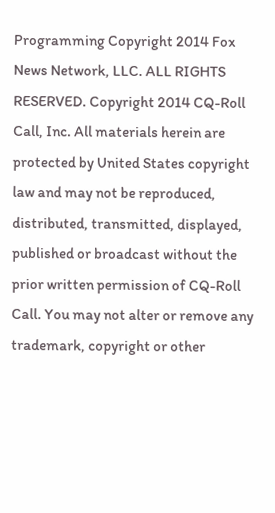Programming Copyright 2014 Fox News Network, LLC. ALL RIGHTS RESERVED. Copyright 2014 CQ-Roll Call, Inc. All materials herein are protected by United States copyright law and may not be reproduced, distributed, transmitted, displayed, published or broadcast without the prior written permission of CQ-Roll Call. You may not alter or remove any trademark, copyright or other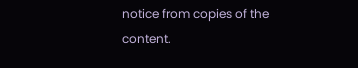notice from copies of the content.